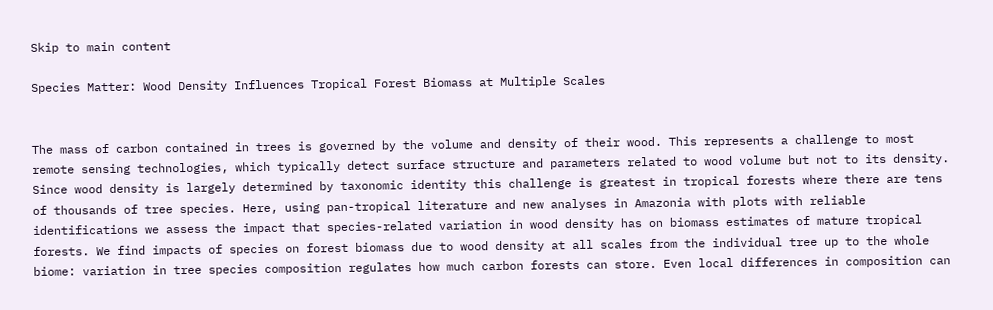Skip to main content

Species Matter: Wood Density Influences Tropical Forest Biomass at Multiple Scales


The mass of carbon contained in trees is governed by the volume and density of their wood. This represents a challenge to most remote sensing technologies, which typically detect surface structure and parameters related to wood volume but not to its density. Since wood density is largely determined by taxonomic identity this challenge is greatest in tropical forests where there are tens of thousands of tree species. Here, using pan-tropical literature and new analyses in Amazonia with plots with reliable identifications we assess the impact that species-related variation in wood density has on biomass estimates of mature tropical forests. We find impacts of species on forest biomass due to wood density at all scales from the individual tree up to the whole biome: variation in tree species composition regulates how much carbon forests can store. Even local differences in composition can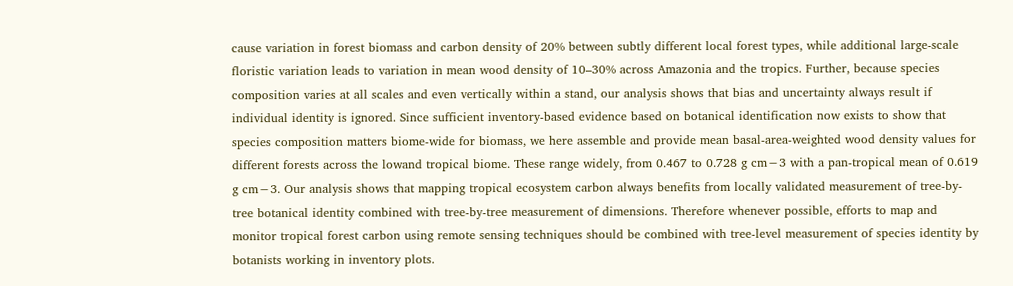cause variation in forest biomass and carbon density of 20% between subtly different local forest types, while additional large-scale floristic variation leads to variation in mean wood density of 10–30% across Amazonia and the tropics. Further, because species composition varies at all scales and even vertically within a stand, our analysis shows that bias and uncertainty always result if individual identity is ignored. Since sufficient inventory-based evidence based on botanical identification now exists to show that species composition matters biome-wide for biomass, we here assemble and provide mean basal-area-weighted wood density values for different forests across the lowand tropical biome. These range widely, from 0.467 to 0.728 g cm−3 with a pan-tropical mean of 0.619 g cm−3. Our analysis shows that mapping tropical ecosystem carbon always benefits from locally validated measurement of tree-by-tree botanical identity combined with tree-by-tree measurement of dimensions. Therefore whenever possible, efforts to map and monitor tropical forest carbon using remote sensing techniques should be combined with tree-level measurement of species identity by botanists working in inventory plots.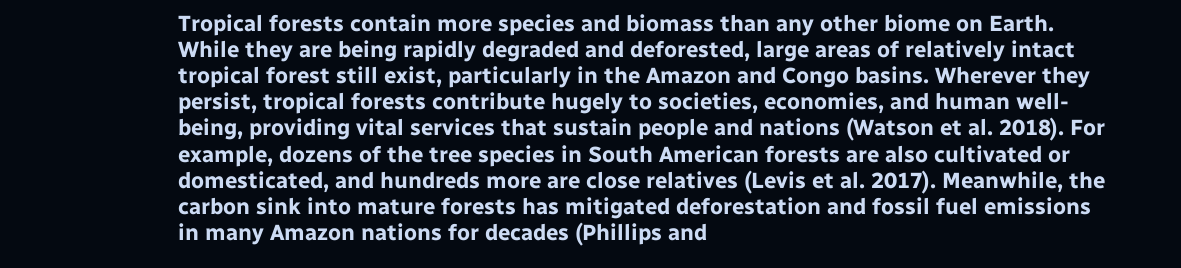Tropical forests contain more species and biomass than any other biome on Earth. While they are being rapidly degraded and deforested, large areas of relatively intact tropical forest still exist, particularly in the Amazon and Congo basins. Wherever they persist, tropical forests contribute hugely to societies, economies, and human well-being, providing vital services that sustain people and nations (Watson et al. 2018). For example, dozens of the tree species in South American forests are also cultivated or domesticated, and hundreds more are close relatives (Levis et al. 2017). Meanwhile, the carbon sink into mature forests has mitigated deforestation and fossil fuel emissions in many Amazon nations for decades (Phillips and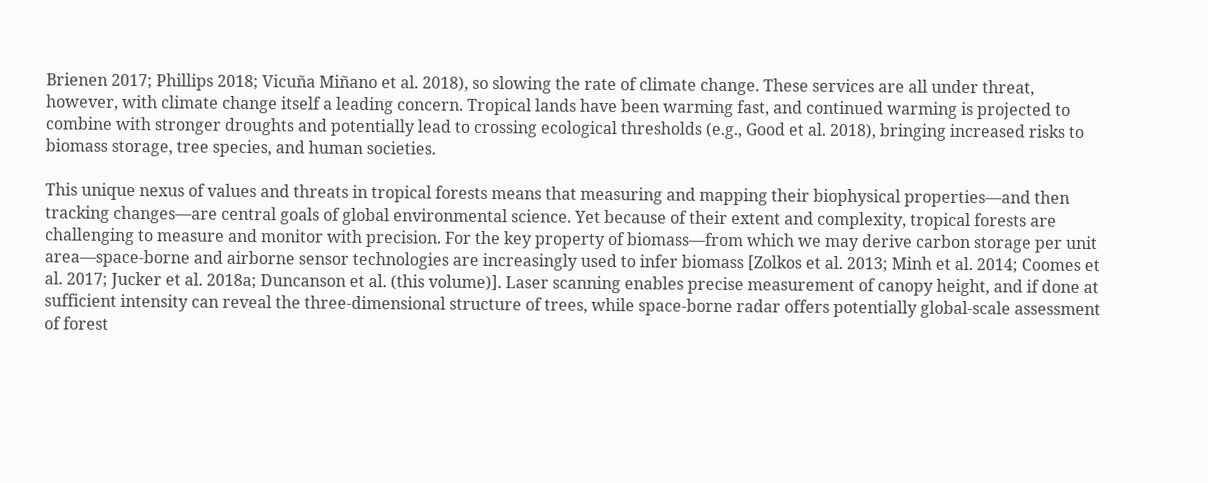Brienen 2017; Phillips 2018; Vicuña Miñano et al. 2018), so slowing the rate of climate change. These services are all under threat, however, with climate change itself a leading concern. Tropical lands have been warming fast, and continued warming is projected to combine with stronger droughts and potentially lead to crossing ecological thresholds (e.g., Good et al. 2018), bringing increased risks to biomass storage, tree species, and human societies.

This unique nexus of values and threats in tropical forests means that measuring and mapping their biophysical properties—and then tracking changes—are central goals of global environmental science. Yet because of their extent and complexity, tropical forests are challenging to measure and monitor with precision. For the key property of biomass—from which we may derive carbon storage per unit area—space-borne and airborne sensor technologies are increasingly used to infer biomass [Zolkos et al. 2013; Minh et al. 2014; Coomes et al. 2017; Jucker et al. 2018a; Duncanson et al. (this volume)]. Laser scanning enables precise measurement of canopy height, and if done at sufficient intensity can reveal the three-dimensional structure of trees, while space-borne radar offers potentially global-scale assessment of forest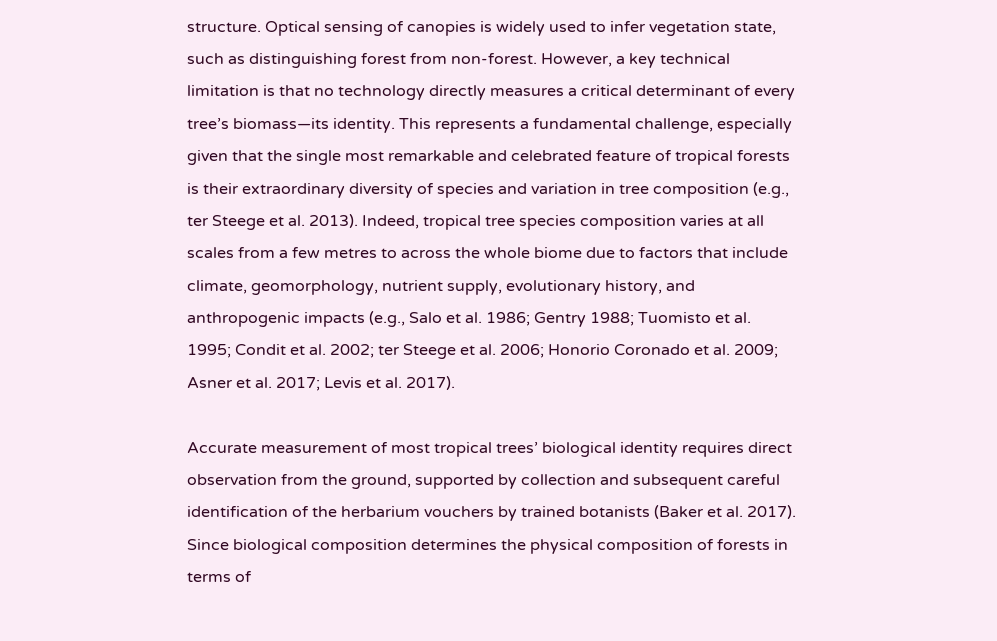structure. Optical sensing of canopies is widely used to infer vegetation state, such as distinguishing forest from non-forest. However, a key technical limitation is that no technology directly measures a critical determinant of every tree’s biomass—its identity. This represents a fundamental challenge, especially given that the single most remarkable and celebrated feature of tropical forests is their extraordinary diversity of species and variation in tree composition (e.g., ter Steege et al. 2013). Indeed, tropical tree species composition varies at all scales from a few metres to across the whole biome due to factors that include climate, geomorphology, nutrient supply, evolutionary history, and anthropogenic impacts (e.g., Salo et al. 1986; Gentry 1988; Tuomisto et al. 1995; Condit et al. 2002; ter Steege et al. 2006; Honorio Coronado et al. 2009; Asner et al. 2017; Levis et al. 2017).

Accurate measurement of most tropical trees’ biological identity requires direct observation from the ground, supported by collection and subsequent careful identification of the herbarium vouchers by trained botanists (Baker et al. 2017). Since biological composition determines the physical composition of forests in terms of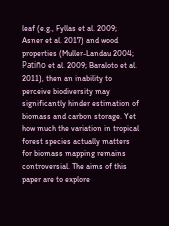leaf (e.g., Fyllas et al. 2009; Asner et al. 2017) and wood properties (Muller-Landau 2004; Patiño et al. 2009; Baraloto et al. 2011), then an inability to perceive biodiversity may significantly hinder estimation of biomass and carbon storage. Yet how much the variation in tropical forest species actually matters for biomass mapping remains controversial. The aims of this paper are to explore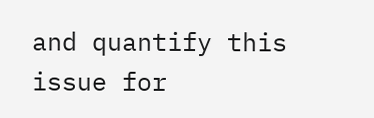and quantify this issue for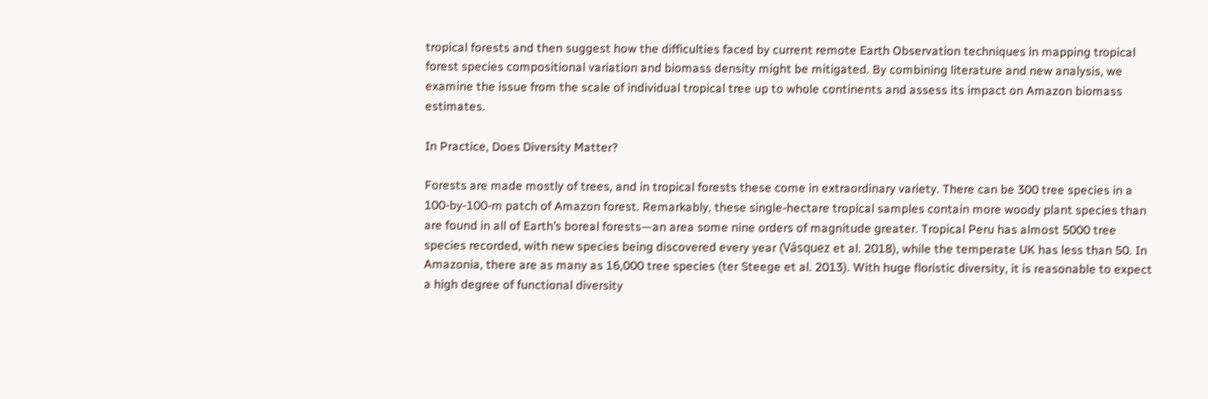tropical forests and then suggest how the difficulties faced by current remote Earth Observation techniques in mapping tropical forest species compositional variation and biomass density might be mitigated. By combining literature and new analysis, we examine the issue from the scale of individual tropical tree up to whole continents and assess its impact on Amazon biomass estimates.

In Practice, Does Diversity Matter?

Forests are made mostly of trees, and in tropical forests these come in extraordinary variety. There can be 300 tree species in a 100-by-100-m patch of Amazon forest. Remarkably, these single-hectare tropical samples contain more woody plant species than are found in all of Earth’s boreal forests—an area some nine orders of magnitude greater. Tropical Peru has almost 5000 tree species recorded, with new species being discovered every year (Vásquez et al. 2018), while the temperate UK has less than 50. In Amazonia, there are as many as 16,000 tree species (ter Steege et al. 2013). With huge floristic diversity, it is reasonable to expect a high degree of functional diversity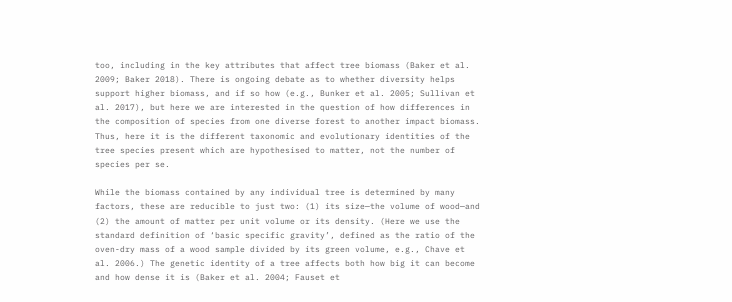too, including in the key attributes that affect tree biomass (Baker et al. 2009; Baker 2018). There is ongoing debate as to whether diversity helps support higher biomass, and if so how (e.g., Bunker et al. 2005; Sullivan et al. 2017), but here we are interested in the question of how differences in the composition of species from one diverse forest to another impact biomass. Thus, here it is the different taxonomic and evolutionary identities of the tree species present which are hypothesised to matter, not the number of species per se.

While the biomass contained by any individual tree is determined by many factors, these are reducible to just two: (1) its size—the volume of wood—and (2) the amount of matter per unit volume or its density. (Here we use the standard definition of ‘basic specific gravity’, defined as the ratio of the oven-dry mass of a wood sample divided by its green volume, e.g., Chave et al. 2006.) The genetic identity of a tree affects both how big it can become and how dense it is (Baker et al. 2004; Fauset et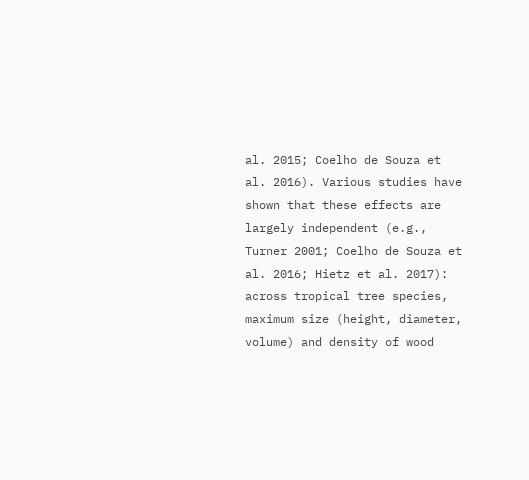al. 2015; Coelho de Souza et al. 2016). Various studies have shown that these effects are largely independent (e.g., Turner 2001; Coelho de Souza et al. 2016; Hietz et al. 2017): across tropical tree species, maximum size (height, diameter, volume) and density of wood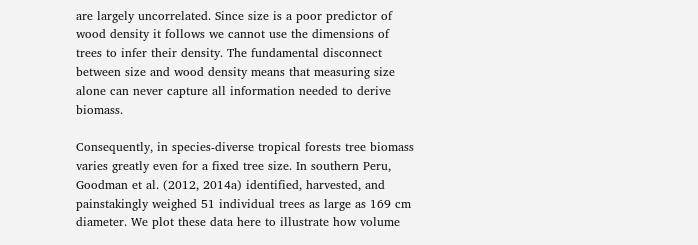are largely uncorrelated. Since size is a poor predictor of wood density it follows we cannot use the dimensions of trees to infer their density. The fundamental disconnect between size and wood density means that measuring size alone can never capture all information needed to derive biomass.

Consequently, in species-diverse tropical forests tree biomass varies greatly even for a fixed tree size. In southern Peru, Goodman et al. (2012, 2014a) identified, harvested, and painstakingly weighed 51 individual trees as large as 169 cm diameter. We plot these data here to illustrate how volume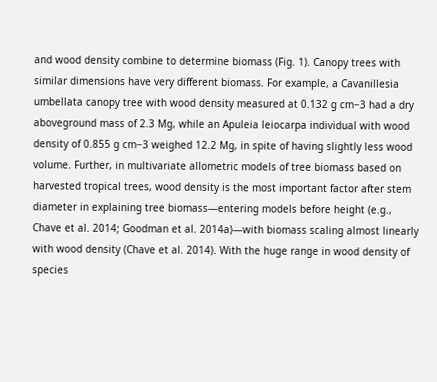and wood density combine to determine biomass (Fig. 1). Canopy trees with similar dimensions have very different biomass. For example, a Cavanillesia umbellata canopy tree with wood density measured at 0.132 g cm−3 had a dry aboveground mass of 2.3 Mg, while an Apuleia leiocarpa individual with wood density of 0.855 g cm−3 weighed 12.2 Mg, in spite of having slightly less wood volume. Further, in multivariate allometric models of tree biomass based on harvested tropical trees, wood density is the most important factor after stem diameter in explaining tree biomass—entering models before height (e.g., Chave et al. 2014; Goodman et al. 2014a)—with biomass scaling almost linearly with wood density (Chave et al. 2014). With the huge range in wood density of species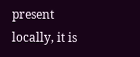present locally, it is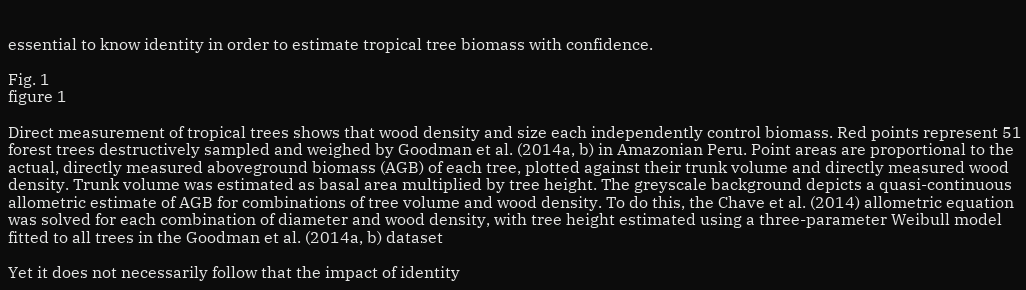essential to know identity in order to estimate tropical tree biomass with confidence.

Fig. 1
figure 1

Direct measurement of tropical trees shows that wood density and size each independently control biomass. Red points represent 51 forest trees destructively sampled and weighed by Goodman et al. (2014a, b) in Amazonian Peru. Point areas are proportional to the actual, directly measured aboveground biomass (AGB) of each tree, plotted against their trunk volume and directly measured wood density. Trunk volume was estimated as basal area multiplied by tree height. The greyscale background depicts a quasi-continuous allometric estimate of AGB for combinations of tree volume and wood density. To do this, the Chave et al. (2014) allometric equation was solved for each combination of diameter and wood density, with tree height estimated using a three-parameter Weibull model fitted to all trees in the Goodman et al. (2014a, b) dataset

Yet it does not necessarily follow that the impact of identity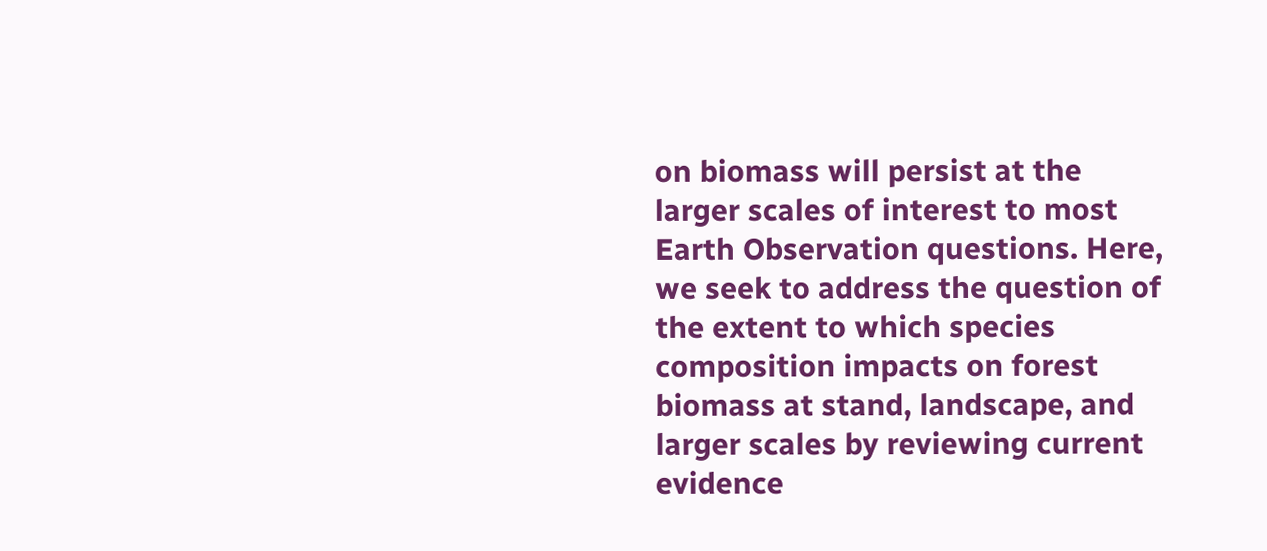on biomass will persist at the larger scales of interest to most Earth Observation questions. Here, we seek to address the question of the extent to which species composition impacts on forest biomass at stand, landscape, and larger scales by reviewing current evidence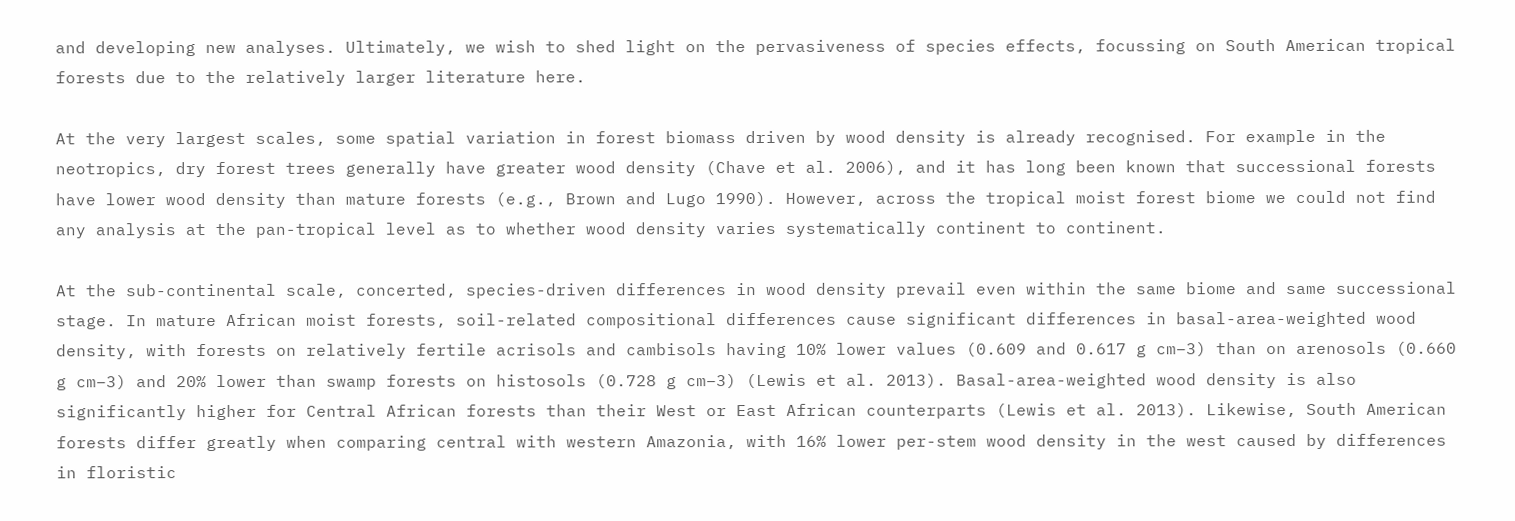and developing new analyses. Ultimately, we wish to shed light on the pervasiveness of species effects, focussing on South American tropical forests due to the relatively larger literature here.

At the very largest scales, some spatial variation in forest biomass driven by wood density is already recognised. For example in the neotropics, dry forest trees generally have greater wood density (Chave et al. 2006), and it has long been known that successional forests have lower wood density than mature forests (e.g., Brown and Lugo 1990). However, across the tropical moist forest biome we could not find any analysis at the pan-tropical level as to whether wood density varies systematically continent to continent.

At the sub-continental scale, concerted, species-driven differences in wood density prevail even within the same biome and same successional stage. In mature African moist forests, soil-related compositional differences cause significant differences in basal-area-weighted wood density, with forests on relatively fertile acrisols and cambisols having 10% lower values (0.609 and 0.617 g cm−3) than on arenosols (0.660 g cm−3) and 20% lower than swamp forests on histosols (0.728 g cm−3) (Lewis et al. 2013). Basal-area-weighted wood density is also significantly higher for Central African forests than their West or East African counterparts (Lewis et al. 2013). Likewise, South American forests differ greatly when comparing central with western Amazonia, with 16% lower per-stem wood density in the west caused by differences in floristic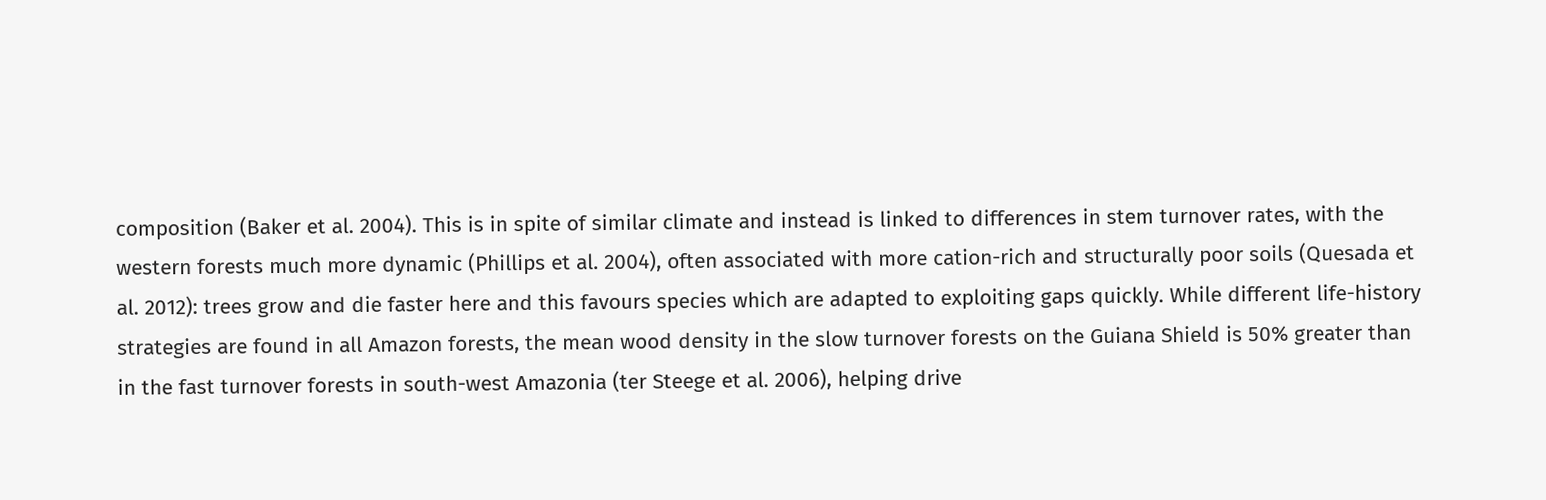composition (Baker et al. 2004). This is in spite of similar climate and instead is linked to differences in stem turnover rates, with the western forests much more dynamic (Phillips et al. 2004), often associated with more cation-rich and structurally poor soils (Quesada et al. 2012): trees grow and die faster here and this favours species which are adapted to exploiting gaps quickly. While different life-history strategies are found in all Amazon forests, the mean wood density in the slow turnover forests on the Guiana Shield is 50% greater than in the fast turnover forests in south-west Amazonia (ter Steege et al. 2006), helping drive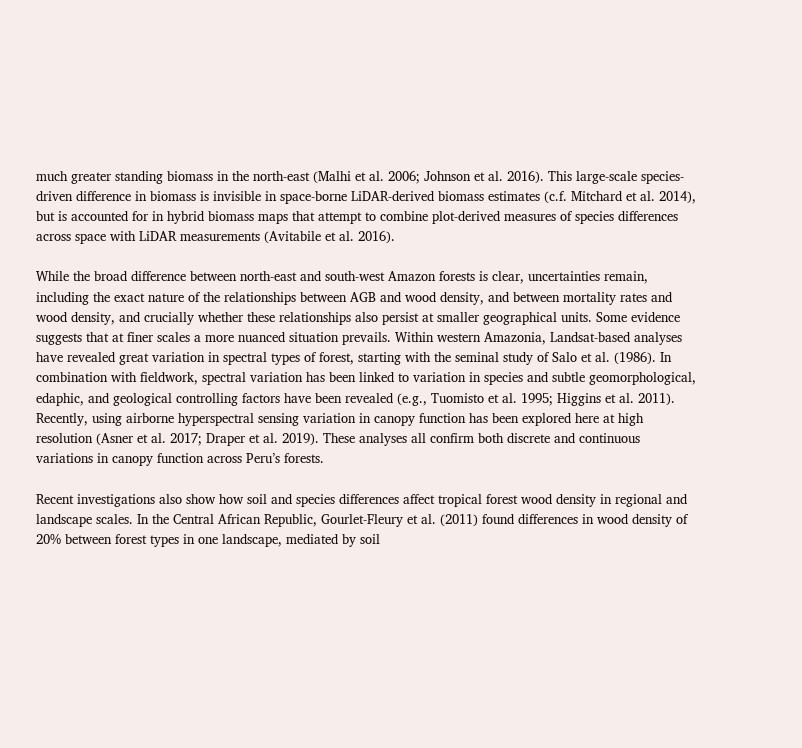much greater standing biomass in the north-east (Malhi et al. 2006; Johnson et al. 2016). This large-scale species-driven difference in biomass is invisible in space-borne LiDAR-derived biomass estimates (c.f. Mitchard et al. 2014), but is accounted for in hybrid biomass maps that attempt to combine plot-derived measures of species differences across space with LiDAR measurements (Avitabile et al. 2016).

While the broad difference between north-east and south-west Amazon forests is clear, uncertainties remain, including the exact nature of the relationships between AGB and wood density, and between mortality rates and wood density, and crucially whether these relationships also persist at smaller geographical units. Some evidence suggests that at finer scales a more nuanced situation prevails. Within western Amazonia, Landsat-based analyses have revealed great variation in spectral types of forest, starting with the seminal study of Salo et al. (1986). In combination with fieldwork, spectral variation has been linked to variation in species and subtle geomorphological, edaphic, and geological controlling factors have been revealed (e.g., Tuomisto et al. 1995; Higgins et al. 2011). Recently, using airborne hyperspectral sensing variation in canopy function has been explored here at high resolution (Asner et al. 2017; Draper et al. 2019). These analyses all confirm both discrete and continuous variations in canopy function across Peru’s forests.

Recent investigations also show how soil and species differences affect tropical forest wood density in regional and landscape scales. In the Central African Republic, Gourlet-Fleury et al. (2011) found differences in wood density of 20% between forest types in one landscape, mediated by soil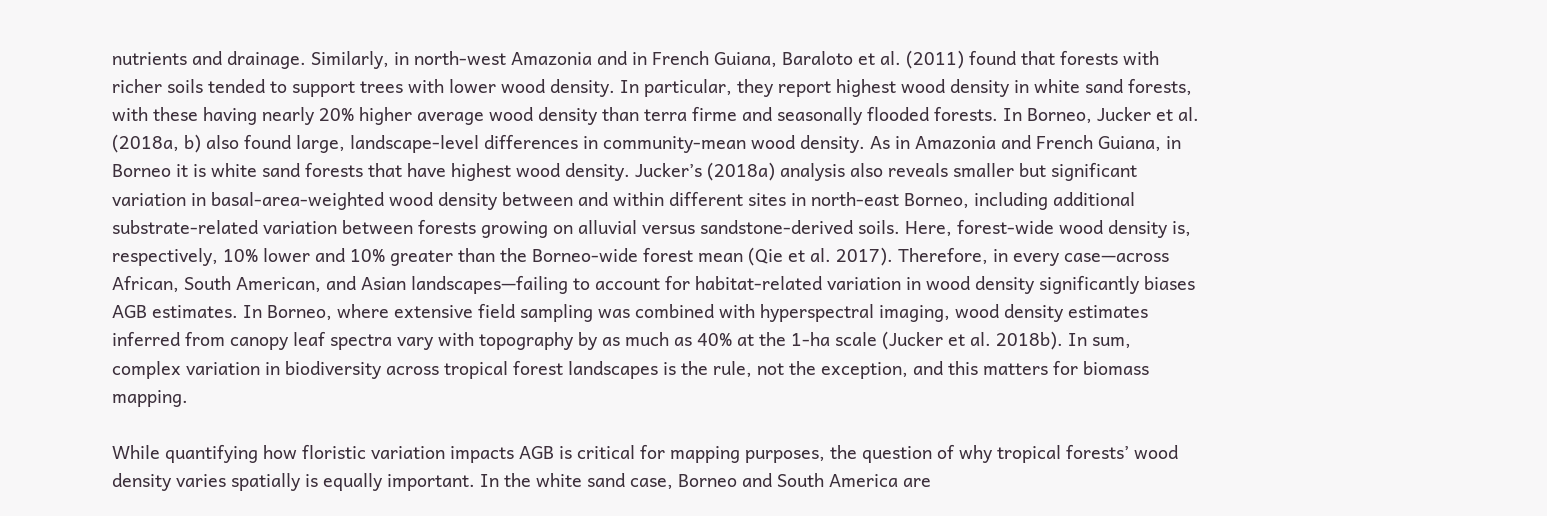nutrients and drainage. Similarly, in north-west Amazonia and in French Guiana, Baraloto et al. (2011) found that forests with richer soils tended to support trees with lower wood density. In particular, they report highest wood density in white sand forests, with these having nearly 20% higher average wood density than terra firme and seasonally flooded forests. In Borneo, Jucker et al. (2018a, b) also found large, landscape-level differences in community-mean wood density. As in Amazonia and French Guiana, in Borneo it is white sand forests that have highest wood density. Jucker’s (2018a) analysis also reveals smaller but significant variation in basal-area-weighted wood density between and within different sites in north-east Borneo, including additional substrate-related variation between forests growing on alluvial versus sandstone-derived soils. Here, forest-wide wood density is, respectively, 10% lower and 10% greater than the Borneo-wide forest mean (Qie et al. 2017). Therefore, in every case—across African, South American, and Asian landscapes—failing to account for habitat-related variation in wood density significantly biases AGB estimates. In Borneo, where extensive field sampling was combined with hyperspectral imaging, wood density estimates inferred from canopy leaf spectra vary with topography by as much as 40% at the 1-ha scale (Jucker et al. 2018b). In sum, complex variation in biodiversity across tropical forest landscapes is the rule, not the exception, and this matters for biomass mapping.

While quantifying how floristic variation impacts AGB is critical for mapping purposes, the question of why tropical forests’ wood density varies spatially is equally important. In the white sand case, Borneo and South America are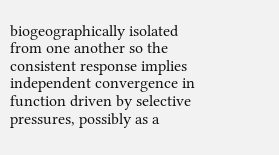biogeographically isolated from one another so the consistent response implies independent convergence in function driven by selective pressures, possibly as a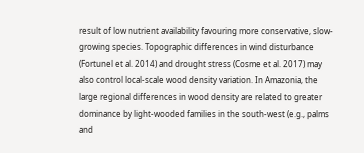result of low nutrient availability favouring more conservative, slow-growing species. Topographic differences in wind disturbance (Fortunel et al. 2014) and drought stress (Cosme et al. 2017) may also control local-scale wood density variation. In Amazonia, the large regional differences in wood density are related to greater dominance by light-wooded families in the south-west (e.g., palms and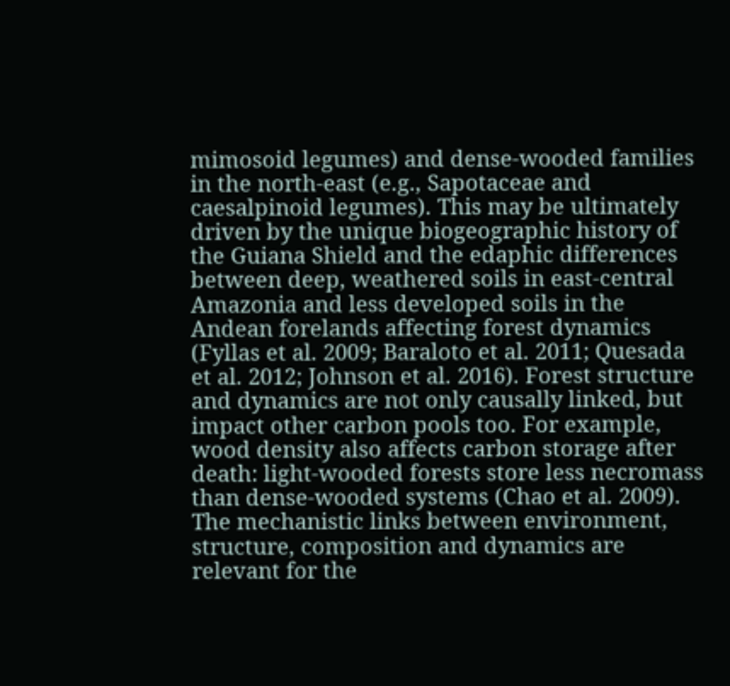mimosoid legumes) and dense-wooded families in the north-east (e.g., Sapotaceae and caesalpinoid legumes). This may be ultimately driven by the unique biogeographic history of the Guiana Shield and the edaphic differences between deep, weathered soils in east-central Amazonia and less developed soils in the Andean forelands affecting forest dynamics (Fyllas et al. 2009; Baraloto et al. 2011; Quesada et al. 2012; Johnson et al. 2016). Forest structure and dynamics are not only causally linked, but impact other carbon pools too. For example, wood density also affects carbon storage after death: light-wooded forests store less necromass than dense-wooded systems (Chao et al. 2009). The mechanistic links between environment, structure, composition and dynamics are relevant for the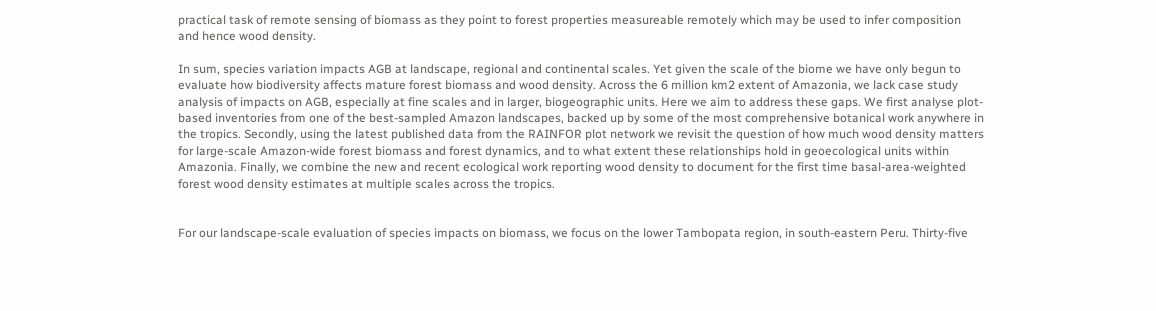practical task of remote sensing of biomass as they point to forest properties measureable remotely which may be used to infer composition and hence wood density.

In sum, species variation impacts AGB at landscape, regional and continental scales. Yet given the scale of the biome we have only begun to evaluate how biodiversity affects mature forest biomass and wood density. Across the 6 million km2 extent of Amazonia, we lack case study analysis of impacts on AGB, especially at fine scales and in larger, biogeographic units. Here we aim to address these gaps. We first analyse plot-based inventories from one of the best-sampled Amazon landscapes, backed up by some of the most comprehensive botanical work anywhere in the tropics. Secondly, using the latest published data from the RAINFOR plot network we revisit the question of how much wood density matters for large-scale Amazon-wide forest biomass and forest dynamics, and to what extent these relationships hold in geoecological units within Amazonia. Finally, we combine the new and recent ecological work reporting wood density to document for the first time basal-area-weighted forest wood density estimates at multiple scales across the tropics.


For our landscape-scale evaluation of species impacts on biomass, we focus on the lower Tambopata region, in south-eastern Peru. Thirty-five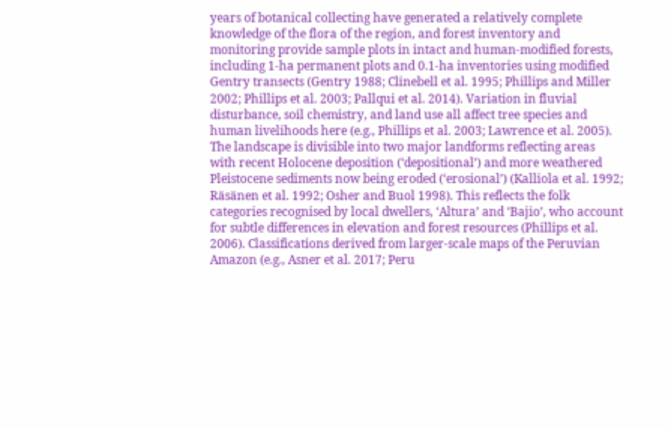years of botanical collecting have generated a relatively complete knowledge of the flora of the region, and forest inventory and monitoring provide sample plots in intact and human-modified forests, including 1-ha permanent plots and 0.1-ha inventories using modified Gentry transects (Gentry 1988; Clinebell et al. 1995; Phillips and Miller 2002; Phillips et al. 2003; Pallqui et al. 2014). Variation in fluvial disturbance, soil chemistry, and land use all affect tree species and human livelihoods here (e.g., Phillips et al. 2003; Lawrence et al. 2005). The landscape is divisible into two major landforms reflecting areas with recent Holocene deposition (‘depositional’) and more weathered Pleistocene sediments now being eroded (‘erosional’) (Kalliola et al. 1992; Räsänen et al. 1992; Osher and Buol 1998). This reflects the folk categories recognised by local dwellers, ‘Altura’ and ‘Bajio’, who account for subtle differences in elevation and forest resources (Phillips et al. 2006). Classifications derived from larger-scale maps of the Peruvian Amazon (e.g., Asner et al. 2017; Peru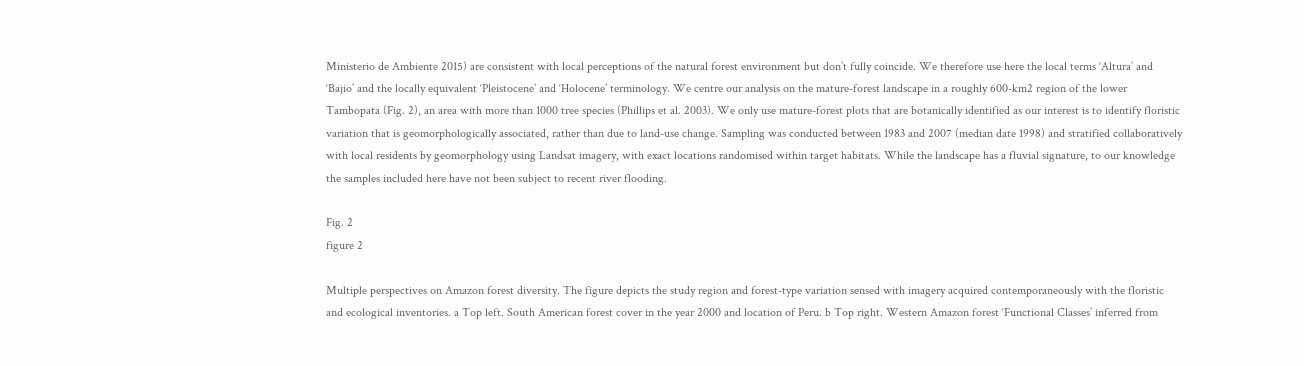Ministerio de Ambiente 2015) are consistent with local perceptions of the natural forest environment but don’t fully coincide. We therefore use here the local terms ‘Altura’ and ‘Bajio’ and the locally equivalent ‘Pleistocene’ and ‘Holocene’ terminology. We centre our analysis on the mature-forest landscape in a roughly 600-km2 region of the lower Tambopata (Fig. 2), an area with more than 1000 tree species (Phillips et al. 2003). We only use mature-forest plots that are botanically identified as our interest is to identify floristic variation that is geomorphologically associated, rather than due to land-use change. Sampling was conducted between 1983 and 2007 (median date 1998) and stratified collaboratively with local residents by geomorphology using Landsat imagery, with exact locations randomised within target habitats. While the landscape has a fluvial signature, to our knowledge the samples included here have not been subject to recent river flooding.

Fig. 2
figure 2

Multiple perspectives on Amazon forest diversity. The figure depicts the study region and forest-type variation sensed with imagery acquired contemporaneously with the floristic and ecological inventories. a Top left. South American forest cover in the year 2000 and location of Peru. b Top right. Western Amazon forest ‘Functional Classes’ inferred from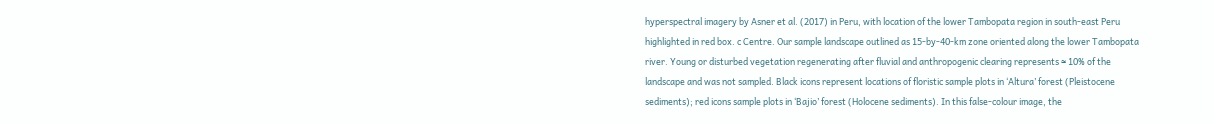hyperspectral imagery by Asner et al. (2017) in Peru, with location of the lower Tambopata region in south-east Peru highlighted in red box. c Centre. Our sample landscape outlined as 15-by-40-km zone oriented along the lower Tambopata river. Young or disturbed vegetation regenerating after fluvial and anthropogenic clearing represents ≈ 10% of the landscape and was not sampled. Black icons represent locations of floristic sample plots in ‘Altura’ forest (Pleistocene sediments); red icons sample plots in ‘Bajio’ forest (Holocene sediments). In this false-colour image, the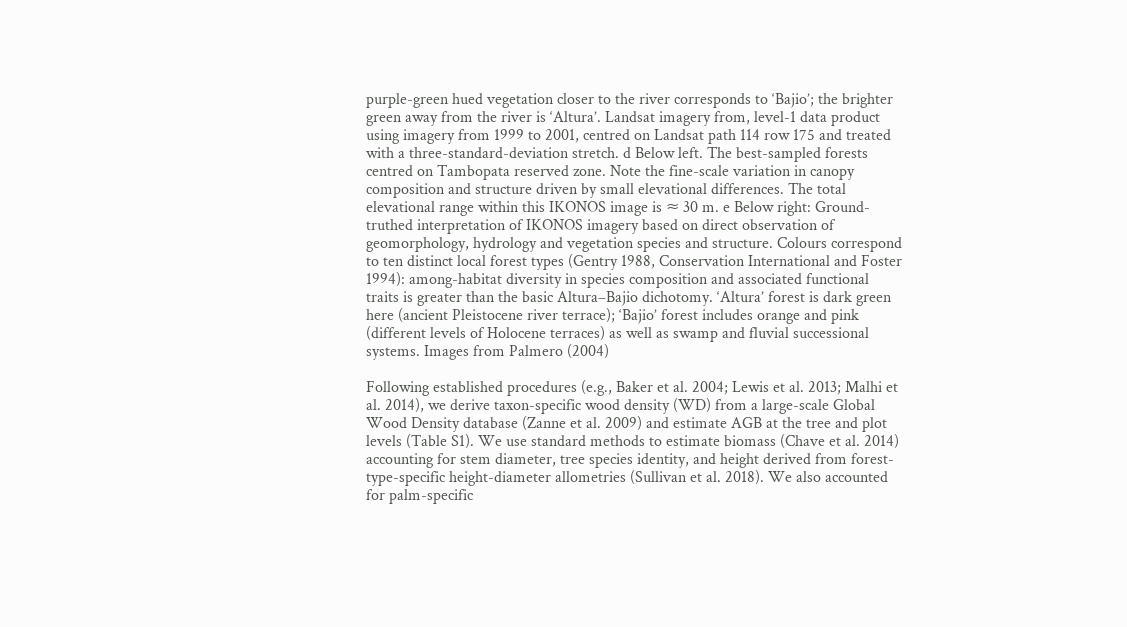purple-green hued vegetation closer to the river corresponds to ‘Bajio’; the brighter green away from the river is ‘Altura’. Landsat imagery from, level-1 data product using imagery from 1999 to 2001, centred on Landsat path 114 row 175 and treated with a three-standard-deviation stretch. d Below left. The best-sampled forests centred on Tambopata reserved zone. Note the fine-scale variation in canopy composition and structure driven by small elevational differences. The total elevational range within this IKONOS image is ≈ 30 m. e Below right: Ground-truthed interpretation of IKONOS imagery based on direct observation of geomorphology, hydrology and vegetation species and structure. Colours correspond to ten distinct local forest types (Gentry 1988, Conservation International and Foster 1994): among-habitat diversity in species composition and associated functional traits is greater than the basic Altura–Bajio dichotomy. ‘Altura’ forest is dark green here (ancient Pleistocene river terrace); ‘Bajio’ forest includes orange and pink (different levels of Holocene terraces) as well as swamp and fluvial successional systems. Images from Palmero (2004)

Following established procedures (e.g., Baker et al. 2004; Lewis et al. 2013; Malhi et al. 2014), we derive taxon-specific wood density (WD) from a large-scale Global Wood Density database (Zanne et al. 2009) and estimate AGB at the tree and plot levels (Table S1). We use standard methods to estimate biomass (Chave et al. 2014) accounting for stem diameter, tree species identity, and height derived from forest-type-specific height-diameter allometries (Sullivan et al. 2018). We also accounted for palm-specific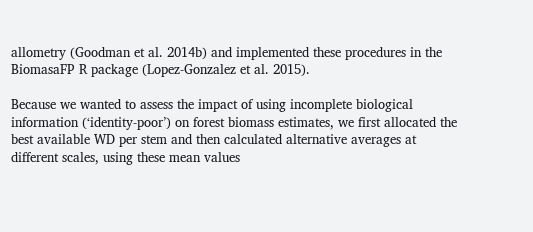allometry (Goodman et al. 2014b) and implemented these procedures in the BiomasaFP R package (Lopez-Gonzalez et al. 2015).

Because we wanted to assess the impact of using incomplete biological information (‘identity-poor’) on forest biomass estimates, we first allocated the best available WD per stem and then calculated alternative averages at different scales, using these mean values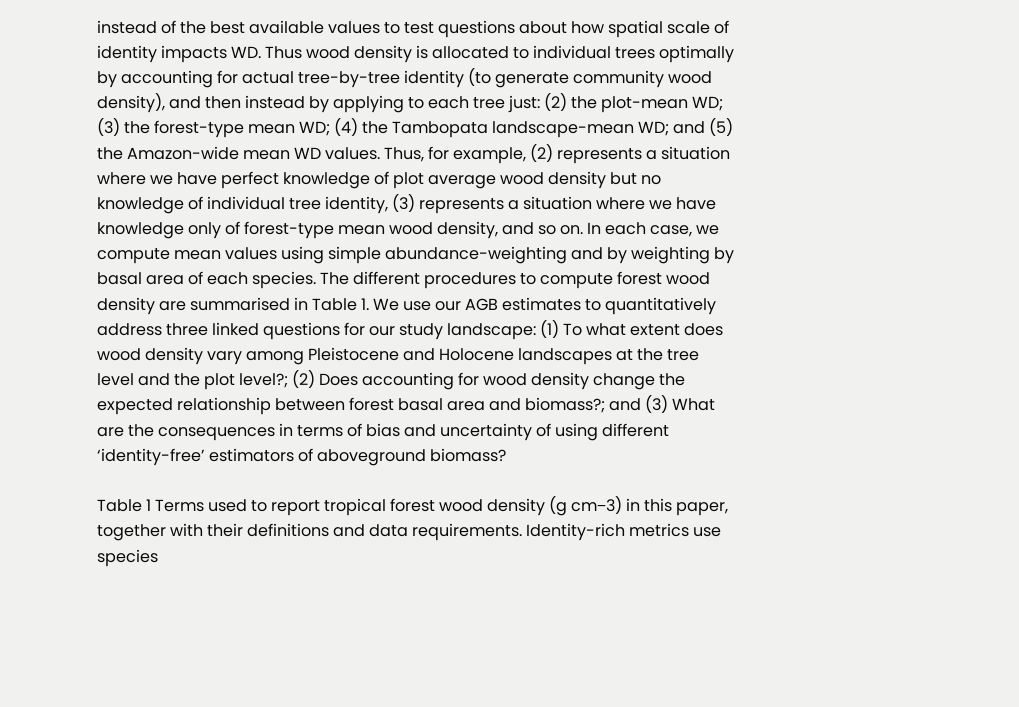instead of the best available values to test questions about how spatial scale of identity impacts WD. Thus wood density is allocated to individual trees optimally by accounting for actual tree-by-tree identity (to generate community wood density), and then instead by applying to each tree just: (2) the plot-mean WD; (3) the forest-type mean WD; (4) the Tambopata landscape-mean WD; and (5) the Amazon-wide mean WD values. Thus, for example, (2) represents a situation where we have perfect knowledge of plot average wood density but no knowledge of individual tree identity, (3) represents a situation where we have knowledge only of forest-type mean wood density, and so on. In each case, we compute mean values using simple abundance-weighting and by weighting by basal area of each species. The different procedures to compute forest wood density are summarised in Table 1. We use our AGB estimates to quantitatively address three linked questions for our study landscape: (1) To what extent does wood density vary among Pleistocene and Holocene landscapes at the tree level and the plot level?; (2) Does accounting for wood density change the expected relationship between forest basal area and biomass?; and (3) What are the consequences in terms of bias and uncertainty of using different ‘identity-free’ estimators of aboveground biomass?

Table 1 Terms used to report tropical forest wood density (g cm−3) in this paper, together with their definitions and data requirements. Identity-rich metrics use species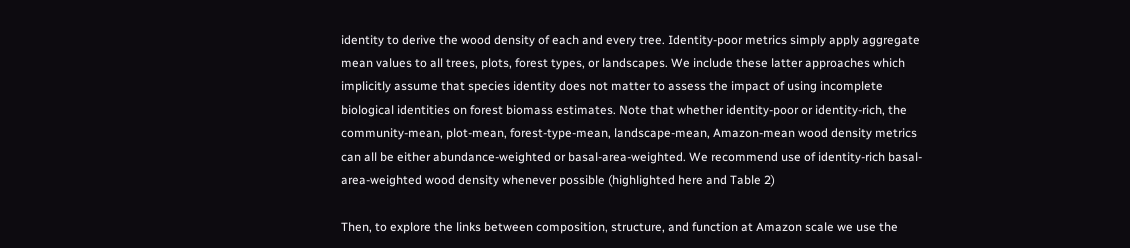identity to derive the wood density of each and every tree. Identity-poor metrics simply apply aggregate mean values to all trees, plots, forest types, or landscapes. We include these latter approaches which implicitly assume that species identity does not matter to assess the impact of using incomplete biological identities on forest biomass estimates. Note that whether identity-poor or identity-rich, the community-mean, plot-mean, forest-type-mean, landscape-mean, Amazon-mean wood density metrics can all be either abundance-weighted or basal-area-weighted. We recommend use of identity-rich basal-area-weighted wood density whenever possible (highlighted here and Table 2)

Then, to explore the links between composition, structure, and function at Amazon scale we use the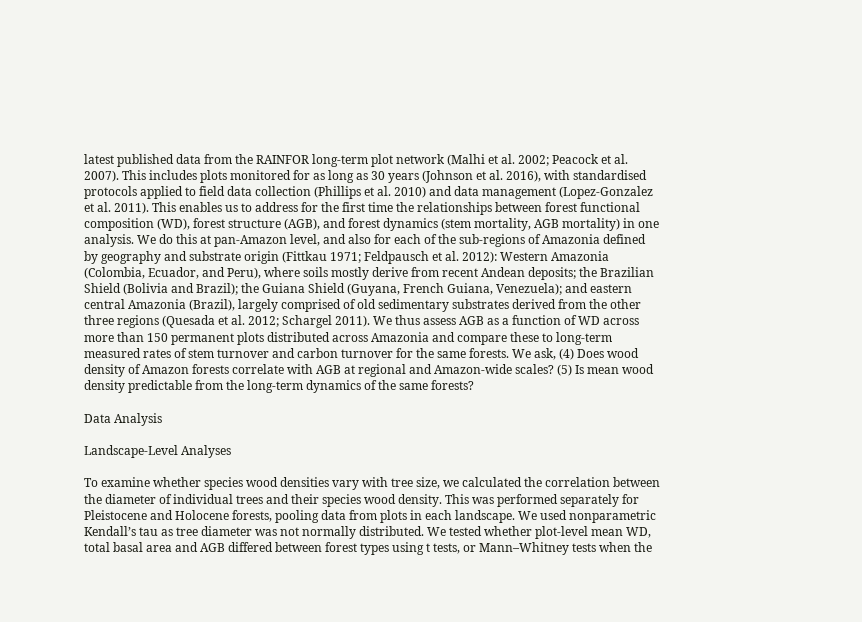latest published data from the RAINFOR long-term plot network (Malhi et al. 2002; Peacock et al. 2007). This includes plots monitored for as long as 30 years (Johnson et al. 2016), with standardised protocols applied to field data collection (Phillips et al. 2010) and data management (Lopez-Gonzalez et al. 2011). This enables us to address for the first time the relationships between forest functional composition (WD), forest structure (AGB), and forest dynamics (stem mortality, AGB mortality) in one analysis. We do this at pan-Amazon level, and also for each of the sub-regions of Amazonia defined by geography and substrate origin (Fittkau 1971; Feldpausch et al. 2012): Western Amazonia (Colombia, Ecuador, and Peru), where soils mostly derive from recent Andean deposits; the Brazilian Shield (Bolivia and Brazil); the Guiana Shield (Guyana, French Guiana, Venezuela); and eastern central Amazonia (Brazil), largely comprised of old sedimentary substrates derived from the other three regions (Quesada et al. 2012; Schargel 2011). We thus assess AGB as a function of WD across more than 150 permanent plots distributed across Amazonia and compare these to long-term measured rates of stem turnover and carbon turnover for the same forests. We ask, (4) Does wood density of Amazon forests correlate with AGB at regional and Amazon-wide scales? (5) Is mean wood density predictable from the long-term dynamics of the same forests?

Data Analysis

Landscape-Level Analyses

To examine whether species wood densities vary with tree size, we calculated the correlation between the diameter of individual trees and their species wood density. This was performed separately for Pleistocene and Holocene forests, pooling data from plots in each landscape. We used nonparametric Kendall’s tau as tree diameter was not normally distributed. We tested whether plot-level mean WD, total basal area and AGB differed between forest types using t tests, or Mann–Whitney tests when the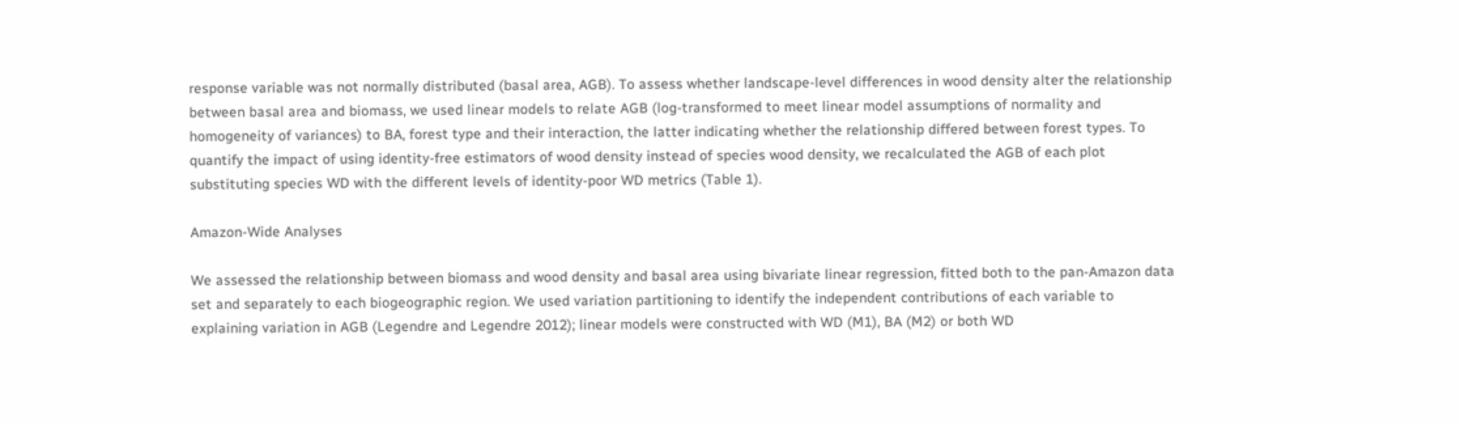response variable was not normally distributed (basal area, AGB). To assess whether landscape-level differences in wood density alter the relationship between basal area and biomass, we used linear models to relate AGB (log-transformed to meet linear model assumptions of normality and homogeneity of variances) to BA, forest type and their interaction, the latter indicating whether the relationship differed between forest types. To quantify the impact of using identity-free estimators of wood density instead of species wood density, we recalculated the AGB of each plot substituting species WD with the different levels of identity-poor WD metrics (Table 1).

Amazon-Wide Analyses

We assessed the relationship between biomass and wood density and basal area using bivariate linear regression, fitted both to the pan-Amazon data set and separately to each biogeographic region. We used variation partitioning to identify the independent contributions of each variable to explaining variation in AGB (Legendre and Legendre 2012); linear models were constructed with WD (M1), BA (M2) or both WD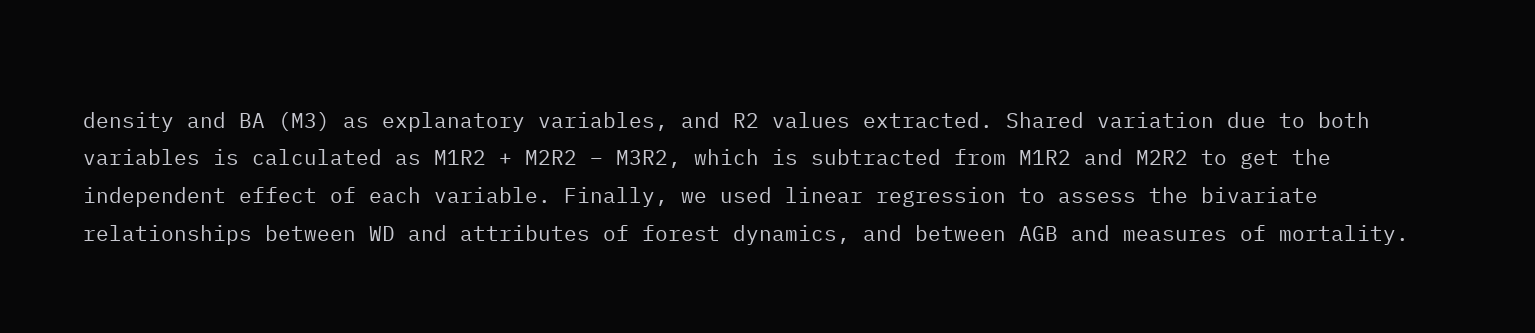density and BA (M3) as explanatory variables, and R2 values extracted. Shared variation due to both variables is calculated as M1R2 + M2R2 − M3R2, which is subtracted from M1R2 and M2R2 to get the independent effect of each variable. Finally, we used linear regression to assess the bivariate relationships between WD and attributes of forest dynamics, and between AGB and measures of mortality.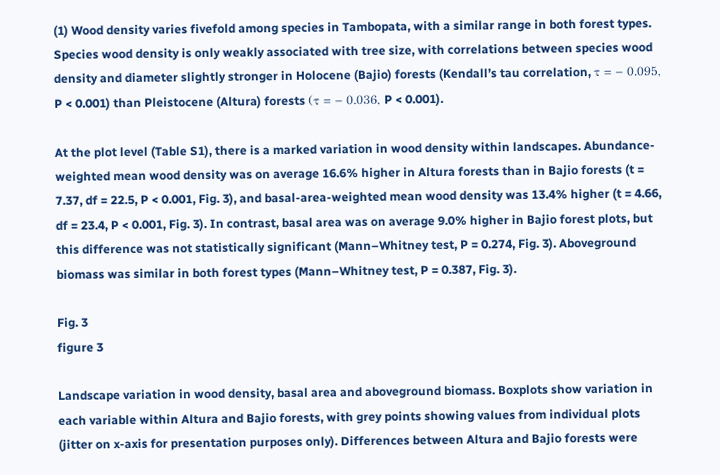(1) Wood density varies fivefold among species in Tambopata, with a similar range in both forest types. Species wood density is only weakly associated with tree size, with correlations between species wood density and diameter slightly stronger in Holocene (Bajio) forests (Kendall’s tau correlation, τ = − 0.095, P < 0.001) than Pleistocene (Altura) forests (τ = − 0.036, P < 0.001).

At the plot level (Table S1), there is a marked variation in wood density within landscapes. Abundance-weighted mean wood density was on average 16.6% higher in Altura forests than in Bajio forests (t = 7.37, df = 22.5, P < 0.001, Fig. 3), and basal-area-weighted mean wood density was 13.4% higher (t = 4.66, df = 23.4, P < 0.001, Fig. 3). In contrast, basal area was on average 9.0% higher in Bajio forest plots, but this difference was not statistically significant (Mann–Whitney test, P = 0.274, Fig. 3). Aboveground biomass was similar in both forest types (Mann–Whitney test, P = 0.387, Fig. 3).

Fig. 3
figure 3

Landscape variation in wood density, basal area and aboveground biomass. Boxplots show variation in each variable within Altura and Bajio forests, with grey points showing values from individual plots (jitter on x-axis for presentation purposes only). Differences between Altura and Bajio forests were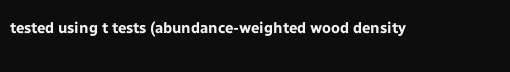tested using t tests (abundance-weighted wood density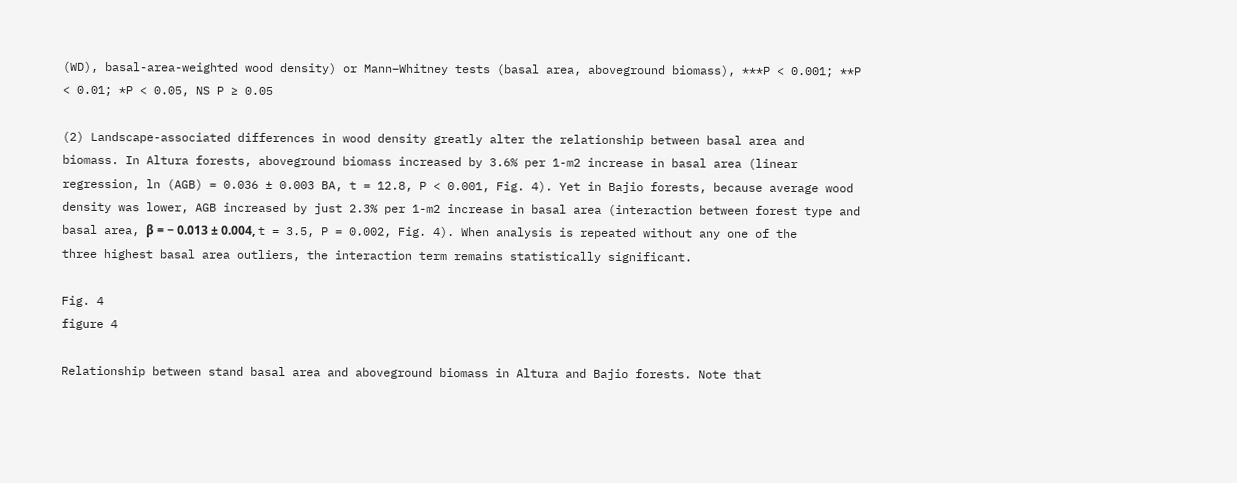(WD), basal-area-weighted wood density) or Mann–Whitney tests (basal area, aboveground biomass), ***P < 0.001; **P < 0.01; *P < 0.05, NS P ≥ 0.05

(2) Landscape-associated differences in wood density greatly alter the relationship between basal area and biomass. In Altura forests, aboveground biomass increased by 3.6% per 1-m2 increase in basal area (linear regression, ln (AGB) = 0.036 ± 0.003 BA, t = 12.8, P < 0.001, Fig. 4). Yet in Bajio forests, because average wood density was lower, AGB increased by just 2.3% per 1-m2 increase in basal area (interaction between forest type and basal area, β = − 0.013 ± 0.004, t = 3.5, P = 0.002, Fig. 4). When analysis is repeated without any one of the three highest basal area outliers, the interaction term remains statistically significant.

Fig. 4
figure 4

Relationship between stand basal area and aboveground biomass in Altura and Bajio forests. Note that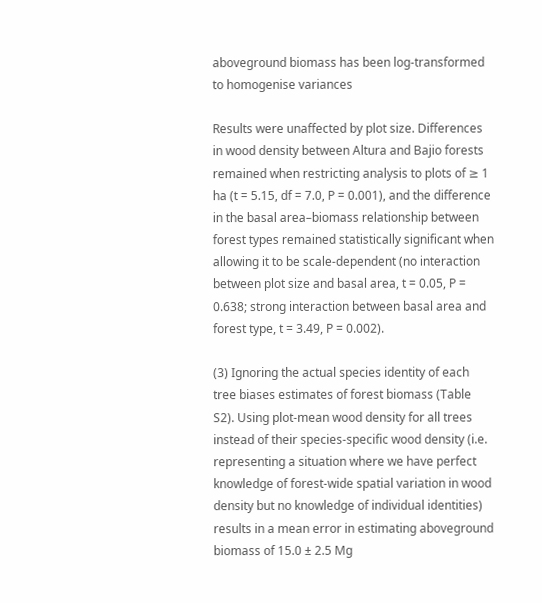aboveground biomass has been log-transformed to homogenise variances

Results were unaffected by plot size. Differences in wood density between Altura and Bajio forests remained when restricting analysis to plots of ≥ 1 ha (t = 5.15, df = 7.0, P = 0.001), and the difference in the basal area–biomass relationship between forest types remained statistically significant when allowing it to be scale-dependent (no interaction between plot size and basal area, t = 0.05, P = 0.638; strong interaction between basal area and forest type, t = 3.49, P = 0.002).

(3) Ignoring the actual species identity of each tree biases estimates of forest biomass (Table S2). Using plot-mean wood density for all trees instead of their species-specific wood density (i.e. representing a situation where we have perfect knowledge of forest-wide spatial variation in wood density but no knowledge of individual identities) results in a mean error in estimating aboveground biomass of 15.0 ± 2.5 Mg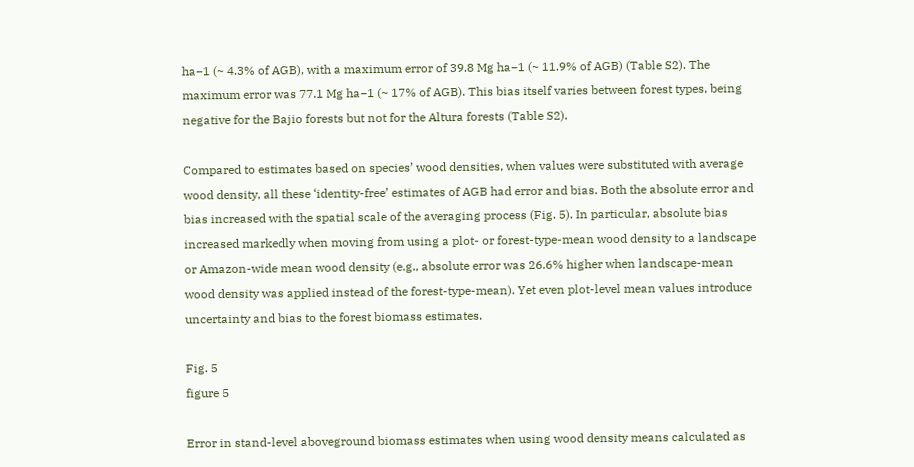ha−1 (~ 4.3% of AGB), with a maximum error of 39.8 Mg ha−1 (~ 11.9% of AGB) (Table S2). The maximum error was 77.1 Mg ha−1 (~ 17% of AGB). This bias itself varies between forest types, being negative for the Bajio forests but not for the Altura forests (Table S2).

Compared to estimates based on species’ wood densities, when values were substituted with average wood density, all these ‘identity-free’ estimates of AGB had error and bias. Both the absolute error and bias increased with the spatial scale of the averaging process (Fig. 5). In particular, absolute bias increased markedly when moving from using a plot- or forest-type-mean wood density to a landscape or Amazon-wide mean wood density (e.g., absolute error was 26.6% higher when landscape-mean wood density was applied instead of the forest-type-mean). Yet even plot-level mean values introduce uncertainty and bias to the forest biomass estimates.

Fig. 5
figure 5

Error in stand-level aboveground biomass estimates when using wood density means calculated as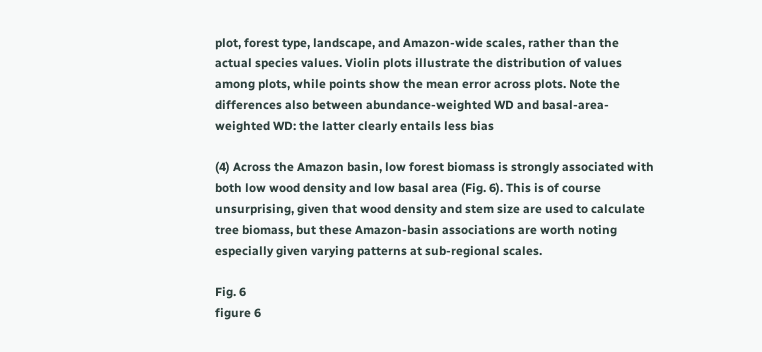plot, forest type, landscape, and Amazon-wide scales, rather than the actual species values. Violin plots illustrate the distribution of values among plots, while points show the mean error across plots. Note the differences also between abundance-weighted WD and basal-area-weighted WD: the latter clearly entails less bias

(4) Across the Amazon basin, low forest biomass is strongly associated with both low wood density and low basal area (Fig. 6). This is of course unsurprising, given that wood density and stem size are used to calculate tree biomass, but these Amazon-basin associations are worth noting especially given varying patterns at sub-regional scales.

Fig. 6
figure 6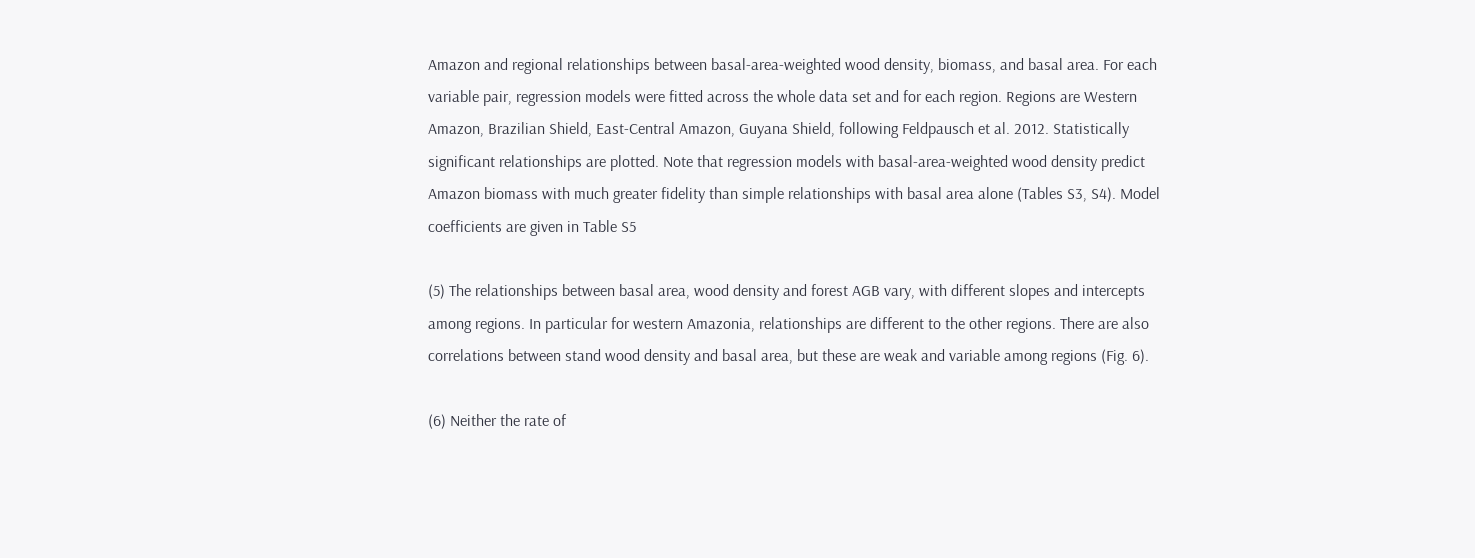Amazon and regional relationships between basal-area-weighted wood density, biomass, and basal area. For each variable pair, regression models were fitted across the whole data set and for each region. Regions are Western Amazon, Brazilian Shield, East-Central Amazon, Guyana Shield, following Feldpausch et al. 2012. Statistically significant relationships are plotted. Note that regression models with basal-area-weighted wood density predict Amazon biomass with much greater fidelity than simple relationships with basal area alone (Tables S3, S4). Model coefficients are given in Table S5

(5) The relationships between basal area, wood density and forest AGB vary, with different slopes and intercepts among regions. In particular for western Amazonia, relationships are different to the other regions. There are also correlations between stand wood density and basal area, but these are weak and variable among regions (Fig. 6).

(6) Neither the rate of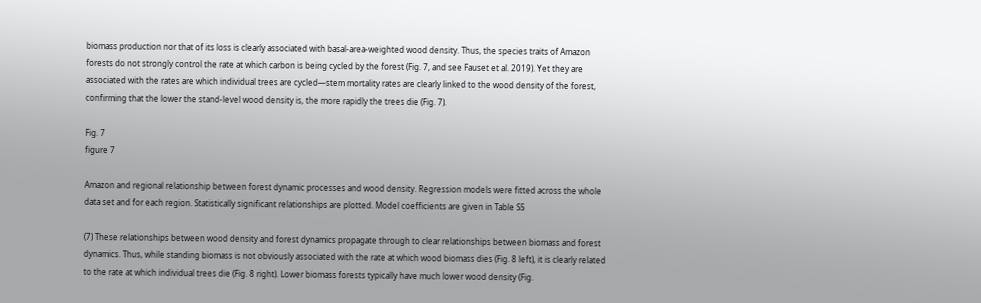biomass production nor that of its loss is clearly associated with basal-area-weighted wood density. Thus, the species traits of Amazon forests do not strongly control the rate at which carbon is being cycled by the forest (Fig. 7, and see Fauset et al. 2019). Yet they are associated with the rates are which individual trees are cycled—stem mortality rates are clearly linked to the wood density of the forest, confirming that the lower the stand-level wood density is, the more rapidly the trees die (Fig. 7).

Fig. 7
figure 7

Amazon and regional relationship between forest dynamic processes and wood density. Regression models were fitted across the whole data set and for each region. Statistically significant relationships are plotted. Model coefficients are given in Table S5

(7) These relationships between wood density and forest dynamics propagate through to clear relationships between biomass and forest dynamics. Thus, while standing biomass is not obviously associated with the rate at which wood biomass dies (Fig. 8 left), it is clearly related to the rate at which individual trees die (Fig. 8 right). Lower biomass forests typically have much lower wood density (Fig.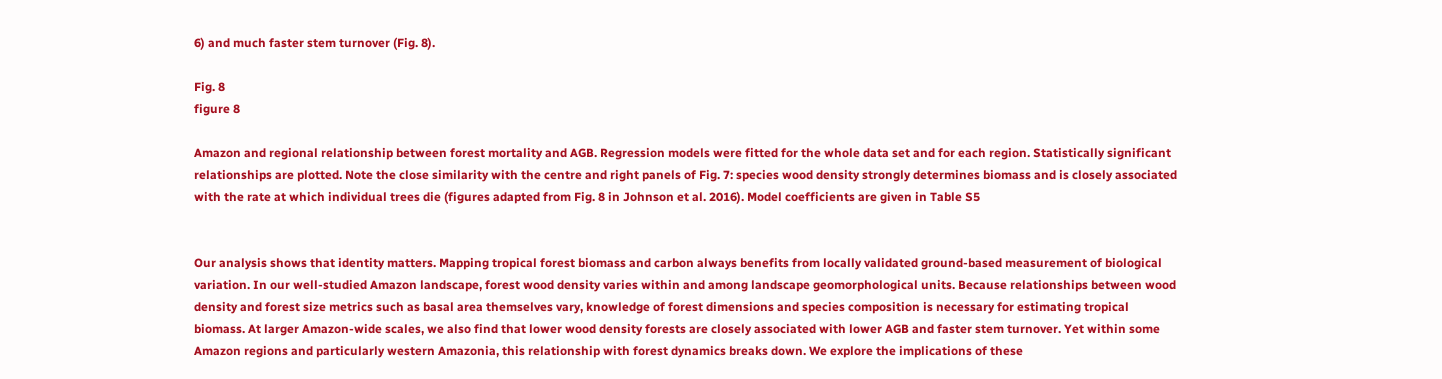6) and much faster stem turnover (Fig. 8).

Fig. 8
figure 8

Amazon and regional relationship between forest mortality and AGB. Regression models were fitted for the whole data set and for each region. Statistically significant relationships are plotted. Note the close similarity with the centre and right panels of Fig. 7: species wood density strongly determines biomass and is closely associated with the rate at which individual trees die (figures adapted from Fig. 8 in Johnson et al. 2016). Model coefficients are given in Table S5


Our analysis shows that identity matters. Mapping tropical forest biomass and carbon always benefits from locally validated ground-based measurement of biological variation. In our well-studied Amazon landscape, forest wood density varies within and among landscape geomorphological units. Because relationships between wood density and forest size metrics such as basal area themselves vary, knowledge of forest dimensions and species composition is necessary for estimating tropical biomass. At larger Amazon-wide scales, we also find that lower wood density forests are closely associated with lower AGB and faster stem turnover. Yet within some Amazon regions and particularly western Amazonia, this relationship with forest dynamics breaks down. We explore the implications of these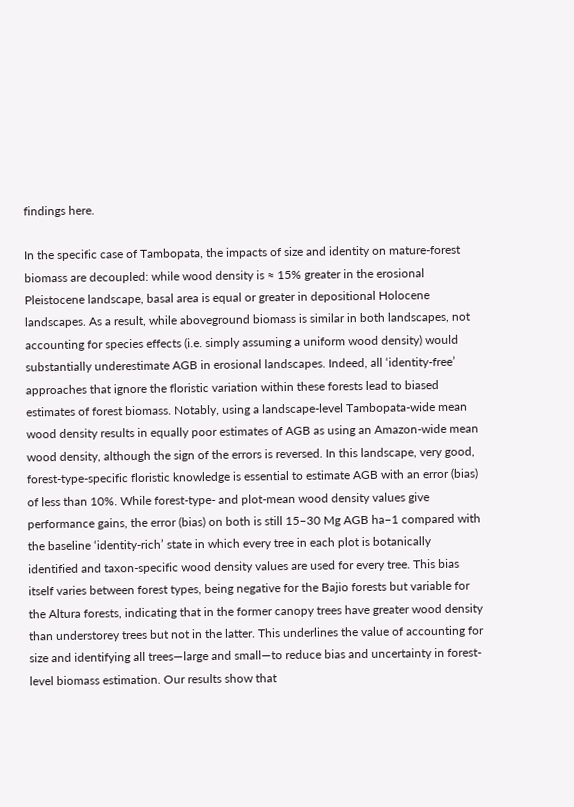findings here.

In the specific case of Tambopata, the impacts of size and identity on mature-forest biomass are decoupled: while wood density is ≈ 15% greater in the erosional Pleistocene landscape, basal area is equal or greater in depositional Holocene landscapes. As a result, while aboveground biomass is similar in both landscapes, not accounting for species effects (i.e. simply assuming a uniform wood density) would substantially underestimate AGB in erosional landscapes. Indeed, all ‘identity-free’ approaches that ignore the floristic variation within these forests lead to biased estimates of forest biomass. Notably, using a landscape-level Tambopata-wide mean wood density results in equally poor estimates of AGB as using an Amazon-wide mean wood density, although the sign of the errors is reversed. In this landscape, very good, forest-type-specific floristic knowledge is essential to estimate AGB with an error (bias) of less than 10%. While forest-type- and plot-mean wood density values give performance gains, the error (bias) on both is still 15–30 Mg AGB ha−1 compared with the baseline ‘identity-rich’ state in which every tree in each plot is botanically identified and taxon-specific wood density values are used for every tree. This bias itself varies between forest types, being negative for the Bajio forests but variable for the Altura forests, indicating that in the former canopy trees have greater wood density than understorey trees but not in the latter. This underlines the value of accounting for size and identifying all trees—large and small—to reduce bias and uncertainty in forest-level biomass estimation. Our results show that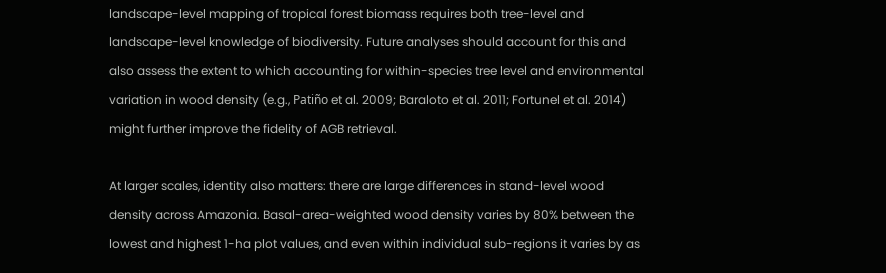landscape-level mapping of tropical forest biomass requires both tree-level and landscape-level knowledge of biodiversity. Future analyses should account for this and also assess the extent to which accounting for within-species tree level and environmental variation in wood density (e.g., Patiño et al. 2009; Baraloto et al. 2011; Fortunel et al. 2014) might further improve the fidelity of AGB retrieval.

At larger scales, identity also matters: there are large differences in stand-level wood density across Amazonia. Basal-area-weighted wood density varies by 80% between the lowest and highest 1-ha plot values, and even within individual sub-regions it varies by as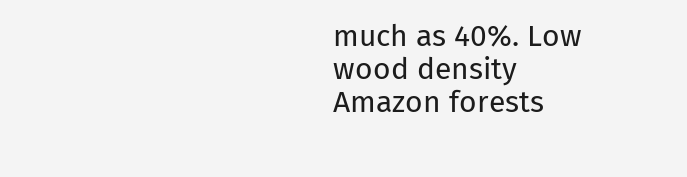much as 40%. Low wood density Amazon forests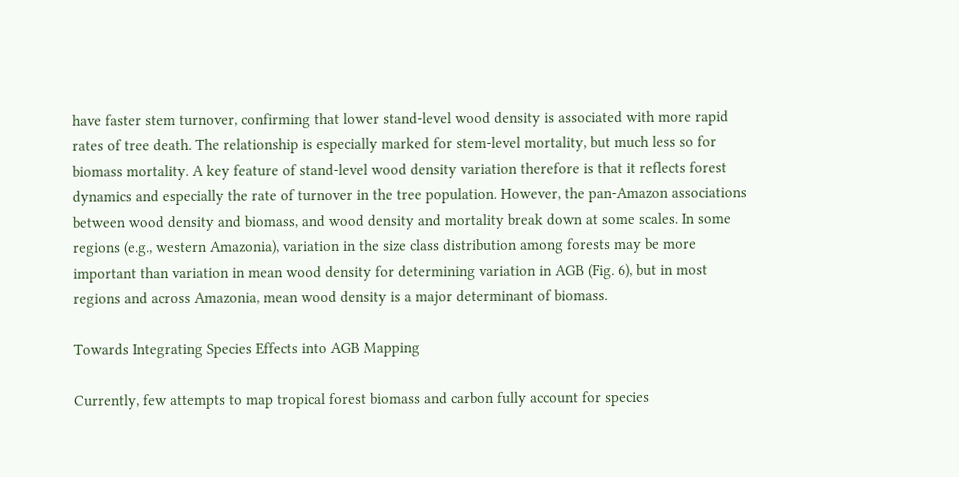have faster stem turnover, confirming that lower stand-level wood density is associated with more rapid rates of tree death. The relationship is especially marked for stem-level mortality, but much less so for biomass mortality. A key feature of stand-level wood density variation therefore is that it reflects forest dynamics and especially the rate of turnover in the tree population. However, the pan-Amazon associations between wood density and biomass, and wood density and mortality break down at some scales. In some regions (e.g., western Amazonia), variation in the size class distribution among forests may be more important than variation in mean wood density for determining variation in AGB (Fig. 6), but in most regions and across Amazonia, mean wood density is a major determinant of biomass.

Towards Integrating Species Effects into AGB Mapping

Currently, few attempts to map tropical forest biomass and carbon fully account for species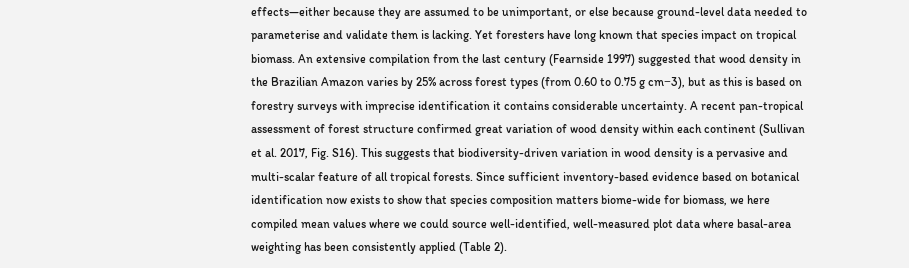effects—either because they are assumed to be unimportant, or else because ground-level data needed to parameterise and validate them is lacking. Yet foresters have long known that species impact on tropical biomass. An extensive compilation from the last century (Fearnside 1997) suggested that wood density in the Brazilian Amazon varies by 25% across forest types (from 0.60 to 0.75 g cm−3), but as this is based on forestry surveys with imprecise identification it contains considerable uncertainty. A recent pan-tropical assessment of forest structure confirmed great variation of wood density within each continent (Sullivan et al. 2017, Fig. S16). This suggests that biodiversity-driven variation in wood density is a pervasive and multi-scalar feature of all tropical forests. Since sufficient inventory-based evidence based on botanical identification now exists to show that species composition matters biome-wide for biomass, we here compiled mean values where we could source well-identified, well-measured plot data where basal-area weighting has been consistently applied (Table 2).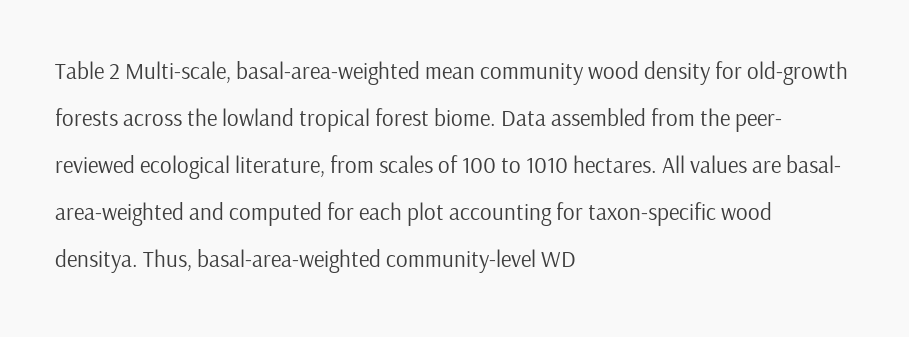Table 2 Multi-scale, basal-area-weighted mean community wood density for old-growth forests across the lowland tropical forest biome. Data assembled from the peer-reviewed ecological literature, from scales of 100 to 1010 hectares. All values are basal-area-weighted and computed for each plot accounting for taxon-specific wood densitya. Thus, basal-area-weighted community-level WD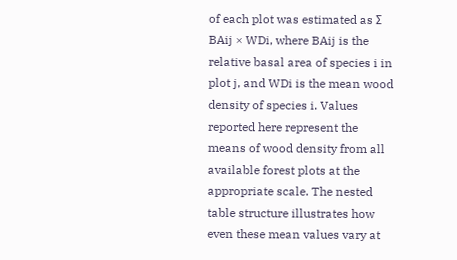of each plot was estimated as Σ BAij × WDi, where BAij is the relative basal area of species i in plot j, and WDi is the mean wood density of species i. Values reported here represent the means of wood density from all available forest plots at the appropriate scale. The nested table structure illustrates how even these mean values vary at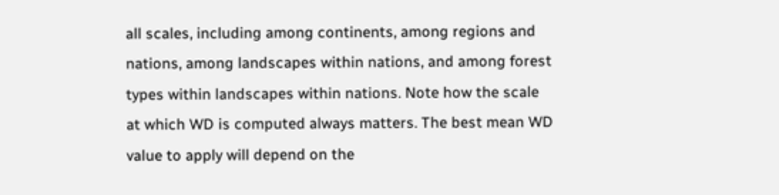all scales, including among continents, among regions and nations, among landscapes within nations, and among forest types within landscapes within nations. Note how the scale at which WD is computed always matters. The best mean WD value to apply will depend on the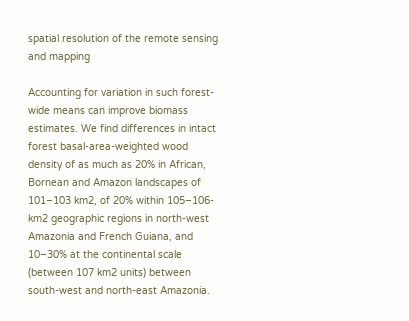spatial resolution of the remote sensing and mapping

Accounting for variation in such forest-wide means can improve biomass estimates. We find differences in intact forest basal-area-weighted wood density of as much as 20% in African, Bornean and Amazon landscapes of 101–103 km2, of 20% within 105–106-km2 geographic regions in north-west Amazonia and French Guiana, and 10–30% at the continental scale (between 107 km2 units) between south-west and north-east Amazonia.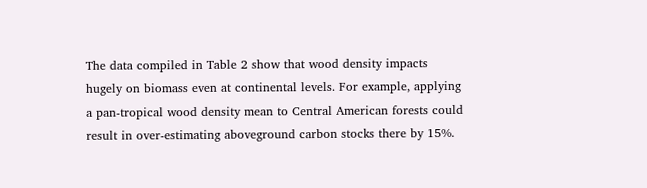The data compiled in Table 2 show that wood density impacts hugely on biomass even at continental levels. For example, applying a pan-tropical wood density mean to Central American forests could result in over-estimating aboveground carbon stocks there by 15%.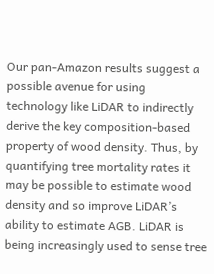Our pan-Amazon results suggest a possible avenue for using technology like LiDAR to indirectly derive the key composition-based property of wood density. Thus, by quantifying tree mortality rates it may be possible to estimate wood density and so improve LiDAR’s ability to estimate AGB. LiDAR is being increasingly used to sense tree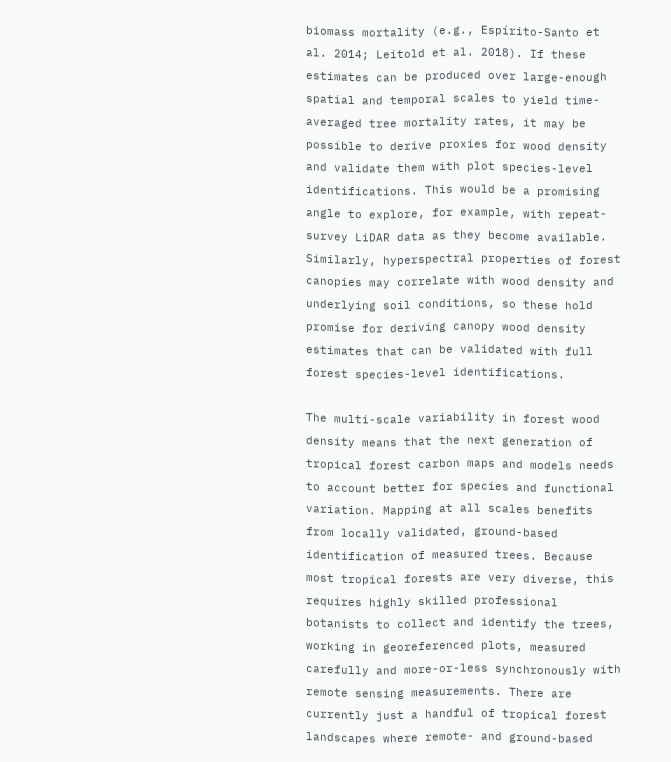biomass mortality (e.g., Espírito-Santo et al. 2014; Leitold et al. 2018). If these estimates can be produced over large-enough spatial and temporal scales to yield time-averaged tree mortality rates, it may be possible to derive proxies for wood density and validate them with plot species-level identifications. This would be a promising angle to explore, for example, with repeat-survey LiDAR data as they become available. Similarly, hyperspectral properties of forest canopies may correlate with wood density and underlying soil conditions, so these hold promise for deriving canopy wood density estimates that can be validated with full forest species-level identifications.

The multi-scale variability in forest wood density means that the next generation of tropical forest carbon maps and models needs to account better for species and functional variation. Mapping at all scales benefits from locally validated, ground-based identification of measured trees. Because most tropical forests are very diverse, this requires highly skilled professional botanists to collect and identify the trees, working in georeferenced plots, measured carefully and more-or-less synchronously with remote sensing measurements. There are currently just a handful of tropical forest landscapes where remote- and ground-based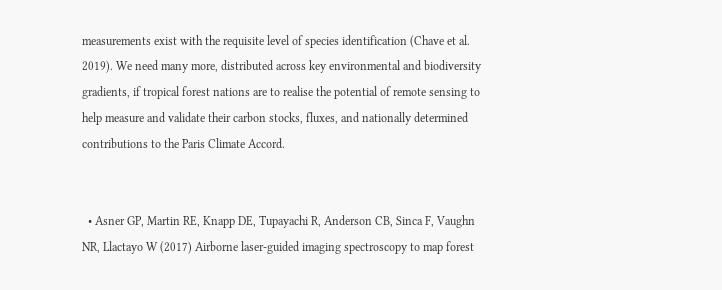measurements exist with the requisite level of species identification (Chave et al. 2019). We need many more, distributed across key environmental and biodiversity gradients, if tropical forest nations are to realise the potential of remote sensing to help measure and validate their carbon stocks, fluxes, and nationally determined contributions to the Paris Climate Accord.


  • Asner GP, Martin RE, Knapp DE, Tupayachi R, Anderson CB, Sinca F, Vaughn NR, Llactayo W (2017) Airborne laser-guided imaging spectroscopy to map forest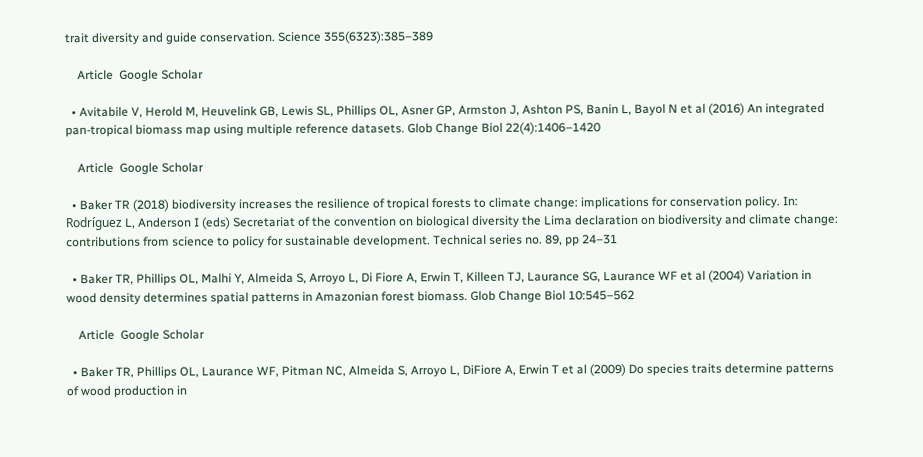trait diversity and guide conservation. Science 355(6323):385–389

    Article  Google Scholar

  • Avitabile V, Herold M, Heuvelink GB, Lewis SL, Phillips OL, Asner GP, Armston J, Ashton PS, Banin L, Bayol N et al (2016) An integrated pan-tropical biomass map using multiple reference datasets. Glob Change Biol 22(4):1406–1420

    Article  Google Scholar

  • Baker TR (2018) biodiversity increases the resilience of tropical forests to climate change: implications for conservation policy. In: Rodríguez L, Anderson I (eds) Secretariat of the convention on biological diversity the Lima declaration on biodiversity and climate change: contributions from science to policy for sustainable development. Technical series no. 89, pp 24–31

  • Baker TR, Phillips OL, Malhi Y, Almeida S, Arroyo L, Di Fiore A, Erwin T, Killeen TJ, Laurance SG, Laurance WF et al (2004) Variation in wood density determines spatial patterns in Amazonian forest biomass. Glob Change Biol 10:545–562

    Article  Google Scholar

  • Baker TR, Phillips OL, Laurance WF, Pitman NC, Almeida S, Arroyo L, DiFiore A, Erwin T et al (2009) Do species traits determine patterns of wood production in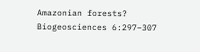Amazonian forests? Biogeosciences 6:297–307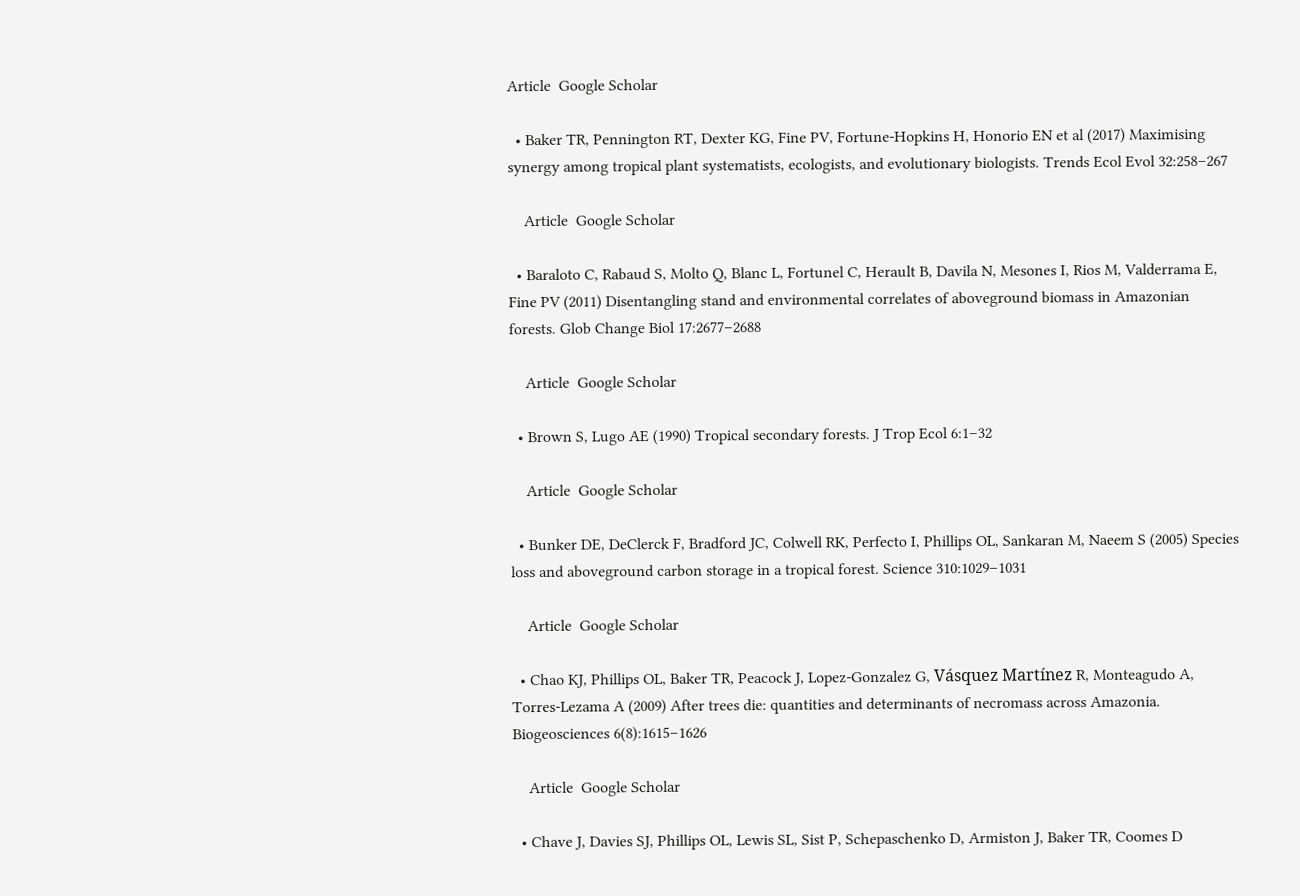Article  Google Scholar

  • Baker TR, Pennington RT, Dexter KG, Fine PV, Fortune-Hopkins H, Honorio EN et al (2017) Maximising synergy among tropical plant systematists, ecologists, and evolutionary biologists. Trends Ecol Evol 32:258–267

    Article  Google Scholar

  • Baraloto C, Rabaud S, Molto Q, Blanc L, Fortunel C, Herault B, Davila N, Mesones I, Rios M, Valderrama E, Fine PV (2011) Disentangling stand and environmental correlates of aboveground biomass in Amazonian forests. Glob Change Biol 17:2677–2688

    Article  Google Scholar

  • Brown S, Lugo AE (1990) Tropical secondary forests. J Trop Ecol 6:1–32

    Article  Google Scholar

  • Bunker DE, DeClerck F, Bradford JC, Colwell RK, Perfecto I, Phillips OL, Sankaran M, Naeem S (2005) Species loss and aboveground carbon storage in a tropical forest. Science 310:1029–1031

    Article  Google Scholar

  • Chao KJ, Phillips OL, Baker TR, Peacock J, Lopez-Gonzalez G, Vásquez Martínez R, Monteagudo A, Torres-Lezama A (2009) After trees die: quantities and determinants of necromass across Amazonia. Biogeosciences 6(8):1615–1626

    Article  Google Scholar

  • Chave J, Davies SJ, Phillips OL, Lewis SL, Sist P, Schepaschenko D, Armiston J, Baker TR, Coomes D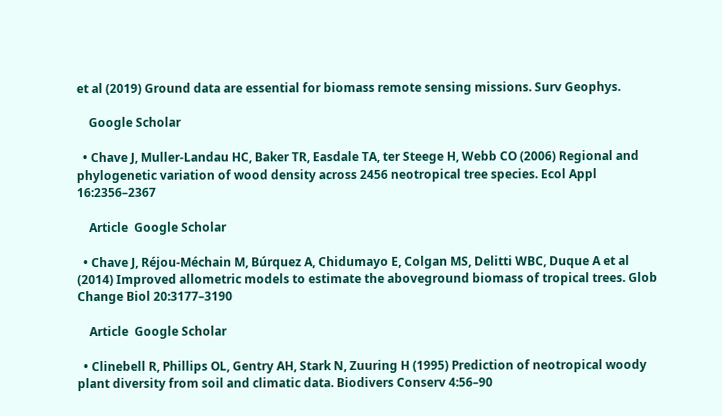et al (2019) Ground data are essential for biomass remote sensing missions. Surv Geophys.

    Google Scholar

  • Chave J, Muller-Landau HC, Baker TR, Easdale TA, ter Steege H, Webb CO (2006) Regional and phylogenetic variation of wood density across 2456 neotropical tree species. Ecol Appl 16:2356–2367

    Article  Google Scholar

  • Chave J, Réjou-Méchain M, Búrquez A, Chidumayo E, Colgan MS, Delitti WBC, Duque A et al (2014) Improved allometric models to estimate the aboveground biomass of tropical trees. Glob Change Biol 20:3177–3190

    Article  Google Scholar

  • Clinebell R, Phillips OL, Gentry AH, Stark N, Zuuring H (1995) Prediction of neotropical woody plant diversity from soil and climatic data. Biodivers Conserv 4:56–90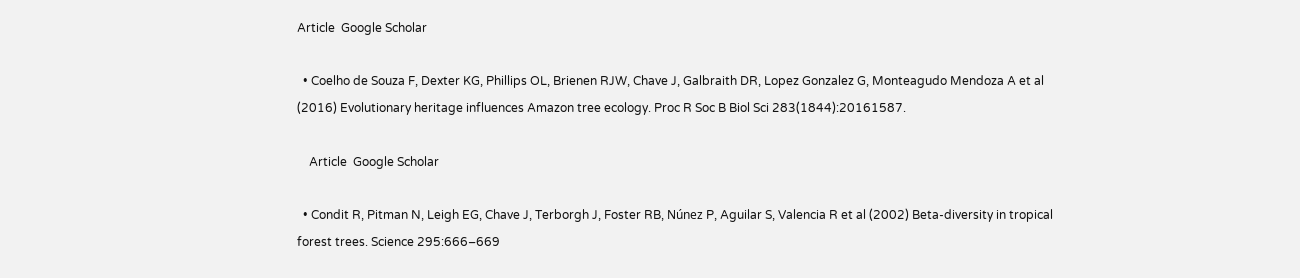Article  Google Scholar

  • Coelho de Souza F, Dexter KG, Phillips OL, Brienen RJW, Chave J, Galbraith DR, Lopez Gonzalez G, Monteagudo Mendoza A et al (2016) Evolutionary heritage influences Amazon tree ecology. Proc R Soc B Biol Sci 283(1844):20161587.

    Article  Google Scholar

  • Condit R, Pitman N, Leigh EG, Chave J, Terborgh J, Foster RB, Núnez P, Aguilar S, Valencia R et al (2002) Beta-diversity in tropical forest trees. Science 295:666–669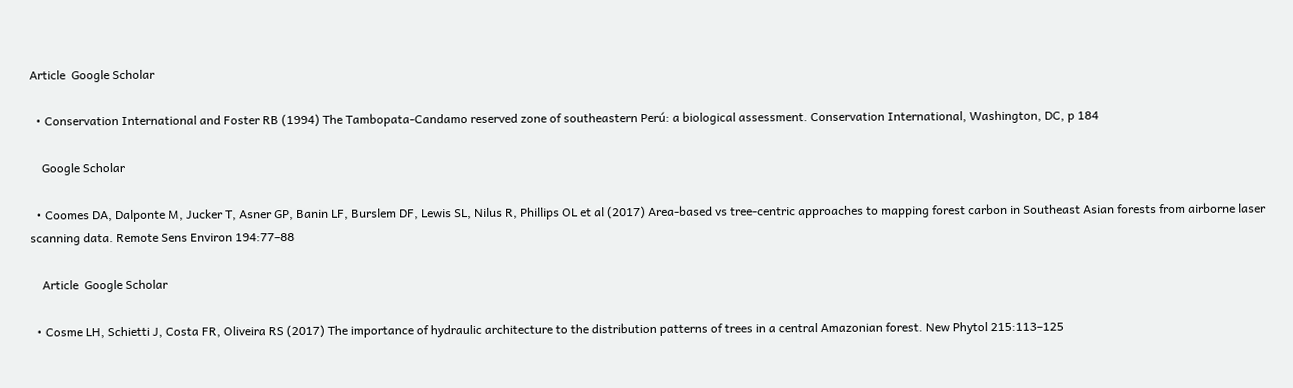Article  Google Scholar

  • Conservation International and Foster RB (1994) The Tambopata-Candamo reserved zone of southeastern Perú: a biological assessment. Conservation International, Washington, DC, p 184

    Google Scholar

  • Coomes DA, Dalponte M, Jucker T, Asner GP, Banin LF, Burslem DF, Lewis SL, Nilus R, Phillips OL et al (2017) Area-based vs tree-centric approaches to mapping forest carbon in Southeast Asian forests from airborne laser scanning data. Remote Sens Environ 194:77–88

    Article  Google Scholar

  • Cosme LH, Schietti J, Costa FR, Oliveira RS (2017) The importance of hydraulic architecture to the distribution patterns of trees in a central Amazonian forest. New Phytol 215:113–125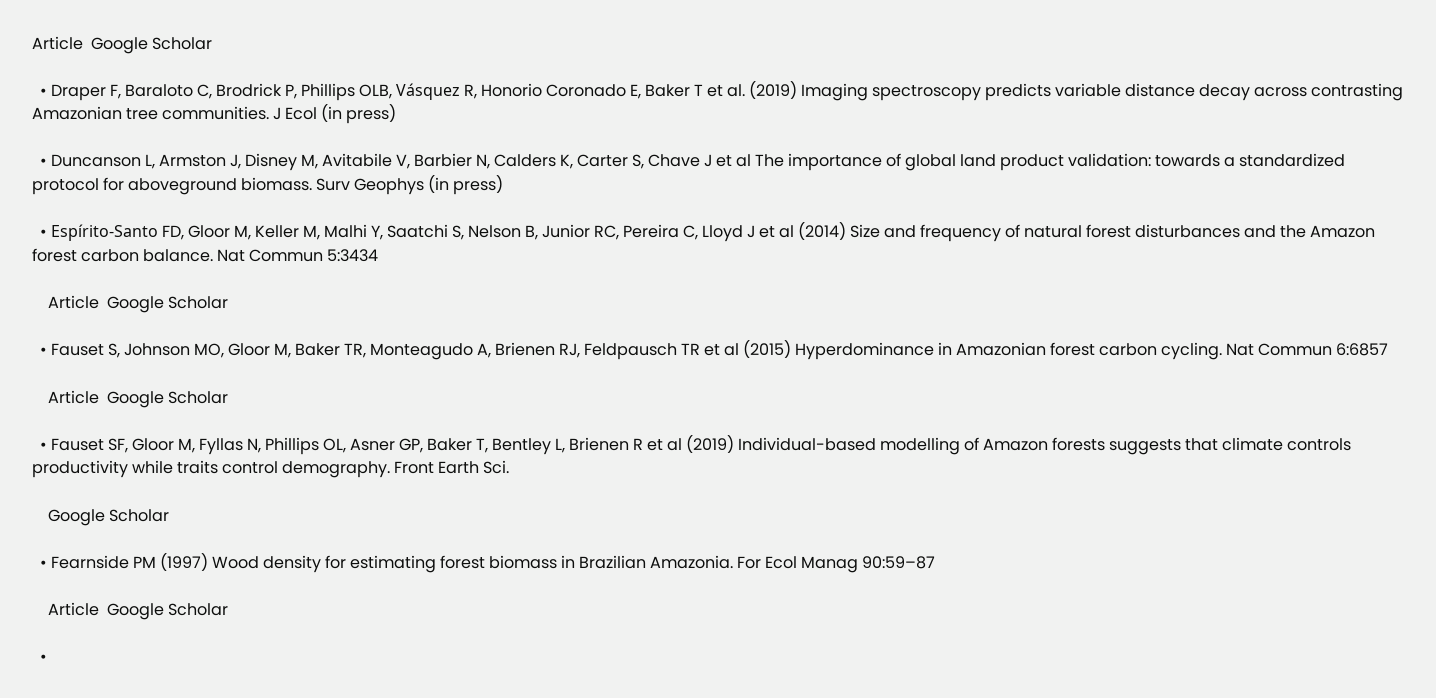Article  Google Scholar

  • Draper F, Baraloto C, Brodrick P, Phillips OLB, Vásquez R, Honorio Coronado E, Baker T et al. (2019) Imaging spectroscopy predicts variable distance decay across contrasting Amazonian tree communities. J Ecol (in press)

  • Duncanson L, Armston J, Disney M, Avitabile V, Barbier N, Calders K, Carter S, Chave J et al The importance of global land product validation: towards a standardized protocol for aboveground biomass. Surv Geophys (in press)

  • Espírito-Santo FD, Gloor M, Keller M, Malhi Y, Saatchi S, Nelson B, Junior RC, Pereira C, Lloyd J et al (2014) Size and frequency of natural forest disturbances and the Amazon forest carbon balance. Nat Commun 5:3434

    Article  Google Scholar

  • Fauset S, Johnson MO, Gloor M, Baker TR, Monteagudo A, Brienen RJ, Feldpausch TR et al (2015) Hyperdominance in Amazonian forest carbon cycling. Nat Commun 6:6857

    Article  Google Scholar

  • Fauset SF, Gloor M, Fyllas N, Phillips OL, Asner GP, Baker T, Bentley L, Brienen R et al (2019) Individual-based modelling of Amazon forests suggests that climate controls productivity while traits control demography. Front Earth Sci.

    Google Scholar

  • Fearnside PM (1997) Wood density for estimating forest biomass in Brazilian Amazonia. For Ecol Manag 90:59–87

    Article  Google Scholar

  •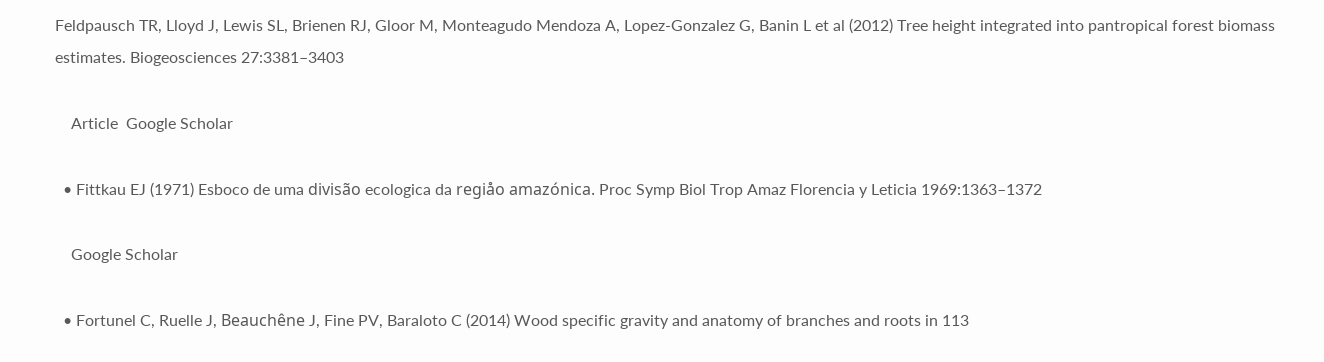Feldpausch TR, Lloyd J, Lewis SL, Brienen RJ, Gloor M, Monteagudo Mendoza A, Lopez-Gonzalez G, Banin L et al (2012) Tree height integrated into pantropical forest biomass estimates. Biogeosciences 27:3381–3403

    Article  Google Scholar

  • Fittkau EJ (1971) Esboco de uma divisão ecologica da regiåo amazónica. Proc Symp Biol Trop Amaz Florencia y Leticia 1969:1363–1372

    Google Scholar

  • Fortunel C, Ruelle J, Beauchêne J, Fine PV, Baraloto C (2014) Wood specific gravity and anatomy of branches and roots in 113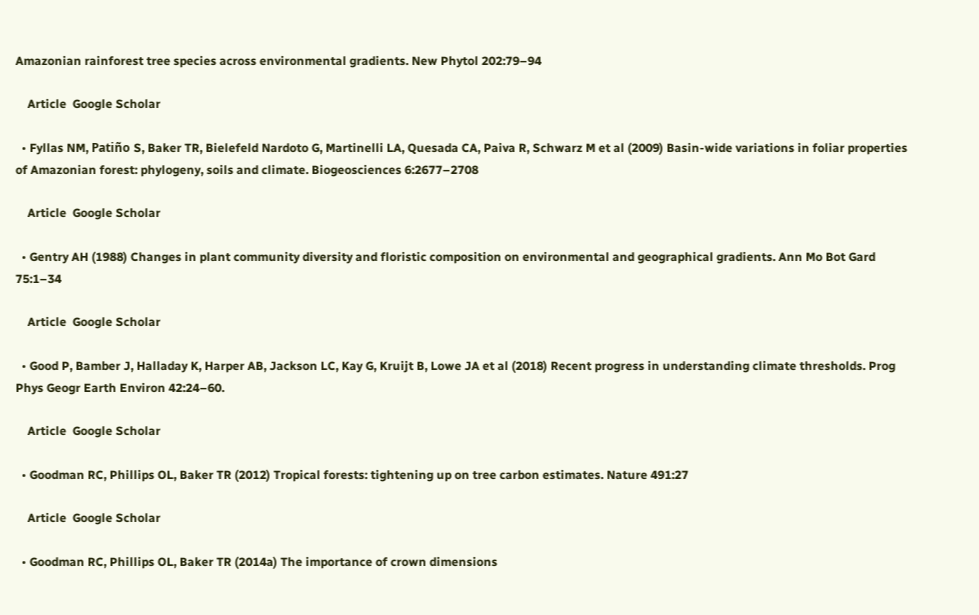Amazonian rainforest tree species across environmental gradients. New Phytol 202:79–94

    Article  Google Scholar

  • Fyllas NM, Patiño S, Baker TR, Bielefeld Nardoto G, Martinelli LA, Quesada CA, Paiva R, Schwarz M et al (2009) Basin-wide variations in foliar properties of Amazonian forest: phylogeny, soils and climate. Biogeosciences 6:2677–2708

    Article  Google Scholar

  • Gentry AH (1988) Changes in plant community diversity and floristic composition on environmental and geographical gradients. Ann Mo Bot Gard 75:1–34

    Article  Google Scholar

  • Good P, Bamber J, Halladay K, Harper AB, Jackson LC, Kay G, Kruijt B, Lowe JA et al (2018) Recent progress in understanding climate thresholds. Prog Phys Geogr Earth Environ 42:24–60.

    Article  Google Scholar

  • Goodman RC, Phillips OL, Baker TR (2012) Tropical forests: tightening up on tree carbon estimates. Nature 491:27

    Article  Google Scholar

  • Goodman RC, Phillips OL, Baker TR (2014a) The importance of crown dimensions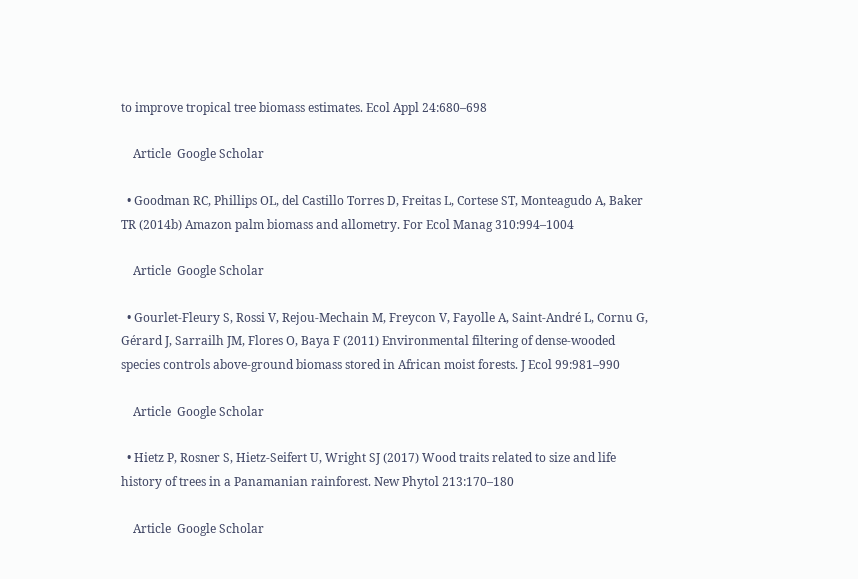to improve tropical tree biomass estimates. Ecol Appl 24:680–698

    Article  Google Scholar

  • Goodman RC, Phillips OL, del Castillo Torres D, Freitas L, Cortese ST, Monteagudo A, Baker TR (2014b) Amazon palm biomass and allometry. For Ecol Manag 310:994–1004

    Article  Google Scholar

  • Gourlet-Fleury S, Rossi V, Rejou-Mechain M, Freycon V, Fayolle A, Saint-André L, Cornu G, Gérard J, Sarrailh JM, Flores O, Baya F (2011) Environmental filtering of dense-wooded species controls above-ground biomass stored in African moist forests. J Ecol 99:981–990

    Article  Google Scholar

  • Hietz P, Rosner S, Hietz-Seifert U, Wright SJ (2017) Wood traits related to size and life history of trees in a Panamanian rainforest. New Phytol 213:170–180

    Article  Google Scholar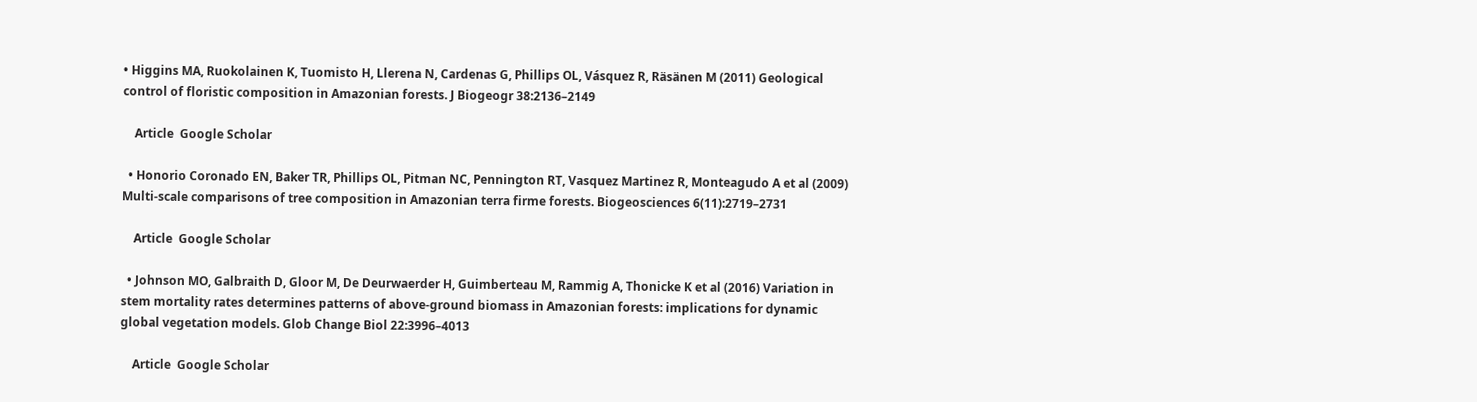• Higgins MA, Ruokolainen K, Tuomisto H, Llerena N, Cardenas G, Phillips OL, Vásquez R, Räsänen M (2011) Geological control of floristic composition in Amazonian forests. J Biogeogr 38:2136–2149

    Article  Google Scholar

  • Honorio Coronado EN, Baker TR, Phillips OL, Pitman NC, Pennington RT, Vasquez Martinez R, Monteagudo A et al (2009) Multi-scale comparisons of tree composition in Amazonian terra firme forests. Biogeosciences 6(11):2719–2731

    Article  Google Scholar

  • Johnson MO, Galbraith D, Gloor M, De Deurwaerder H, Guimberteau M, Rammig A, Thonicke K et al (2016) Variation in stem mortality rates determines patterns of above-ground biomass in Amazonian forests: implications for dynamic global vegetation models. Glob Change Biol 22:3996–4013

    Article  Google Scholar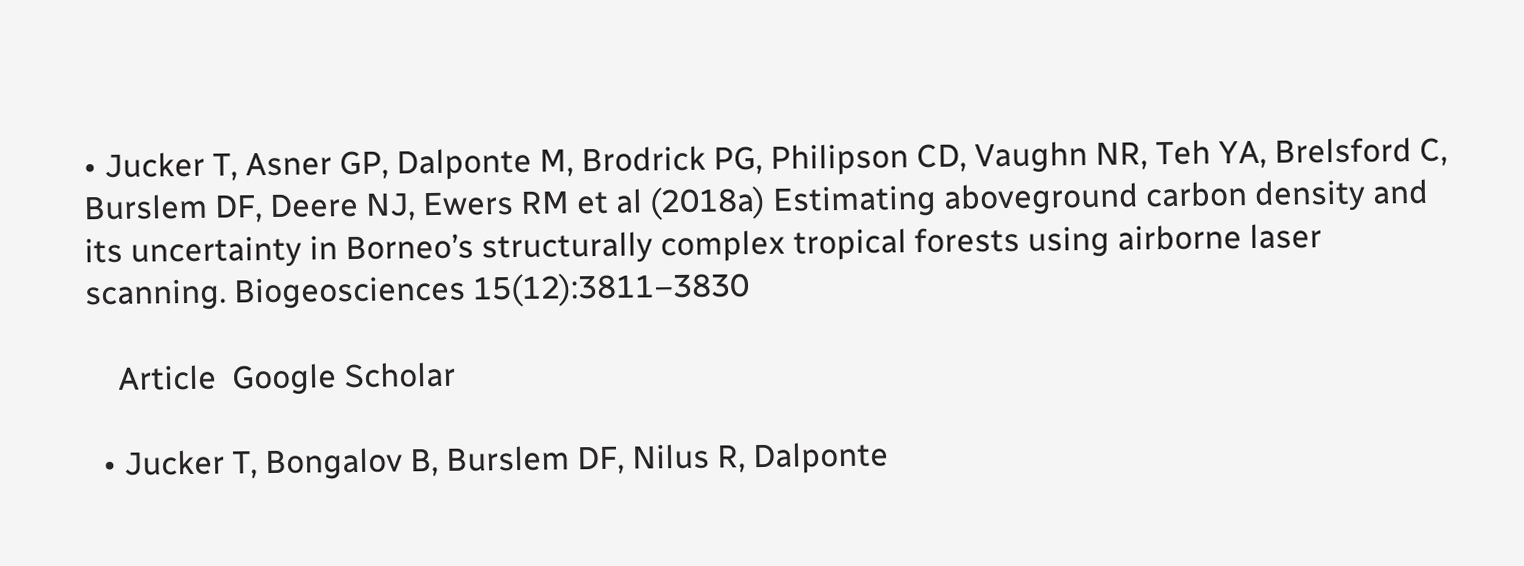• Jucker T, Asner GP, Dalponte M, Brodrick PG, Philipson CD, Vaughn NR, Teh YA, Brelsford C, Burslem DF, Deere NJ, Ewers RM et al (2018a) Estimating aboveground carbon density and its uncertainty in Borneo’s structurally complex tropical forests using airborne laser scanning. Biogeosciences 15(12):3811–3830

    Article  Google Scholar

  • Jucker T, Bongalov B, Burslem DF, Nilus R, Dalponte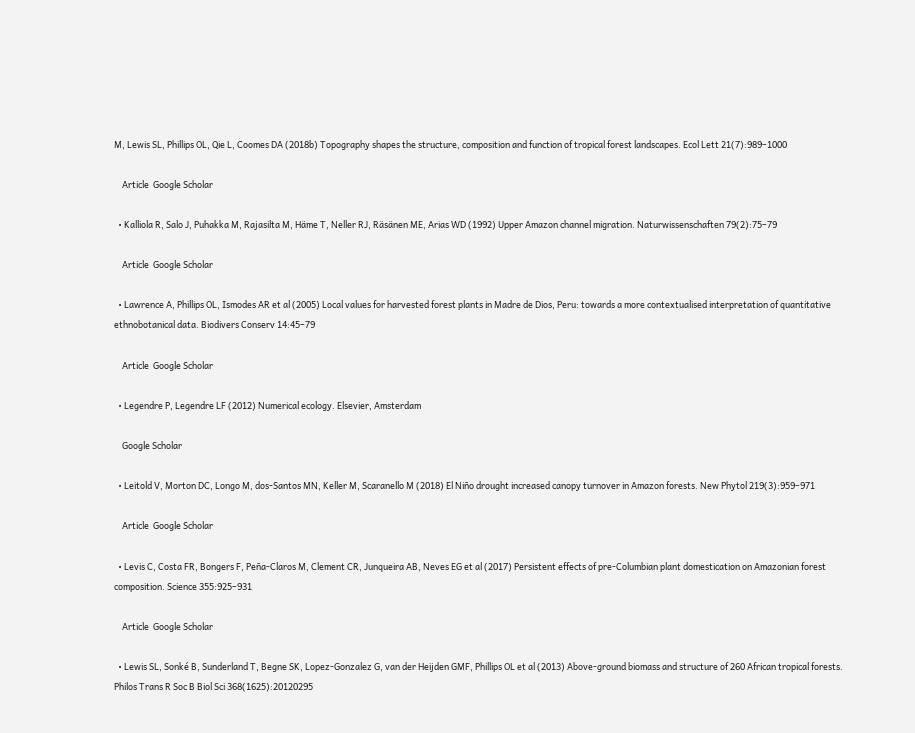M, Lewis SL, Phillips OL, Qie L, Coomes DA (2018b) Topography shapes the structure, composition and function of tropical forest landscapes. Ecol Lett 21(7):989–1000

    Article  Google Scholar

  • Kalliola R, Salo J, Puhakka M, Rajasilta M, Häme T, Neller RJ, Räsänen ME, Arias WD (1992) Upper Amazon channel migration. Naturwissenschaften 79(2):75–79

    Article  Google Scholar

  • Lawrence A, Phillips OL, Ismodes AR et al (2005) Local values for harvested forest plants in Madre de Dios, Peru: towards a more contextualised interpretation of quantitative ethnobotanical data. Biodivers Conserv 14:45–79

    Article  Google Scholar

  • Legendre P, Legendre LF (2012) Numerical ecology. Elsevier, Amsterdam

    Google Scholar

  • Leitold V, Morton DC, Longo M, dos-Santos MN, Keller M, Scaranello M (2018) El Niño drought increased canopy turnover in Amazon forests. New Phytol 219(3):959–971

    Article  Google Scholar

  • Levis C, Costa FR, Bongers F, Peña-Claros M, Clement CR, Junqueira AB, Neves EG et al (2017) Persistent effects of pre-Columbian plant domestication on Amazonian forest composition. Science 355:925–931

    Article  Google Scholar

  • Lewis SL, Sonké B, Sunderland T, Begne SK, Lopez-Gonzalez G, van der Heijden GMF, Phillips OL et al (2013) Above-ground biomass and structure of 260 African tropical forests. Philos Trans R Soc B Biol Sci 368(1625):20120295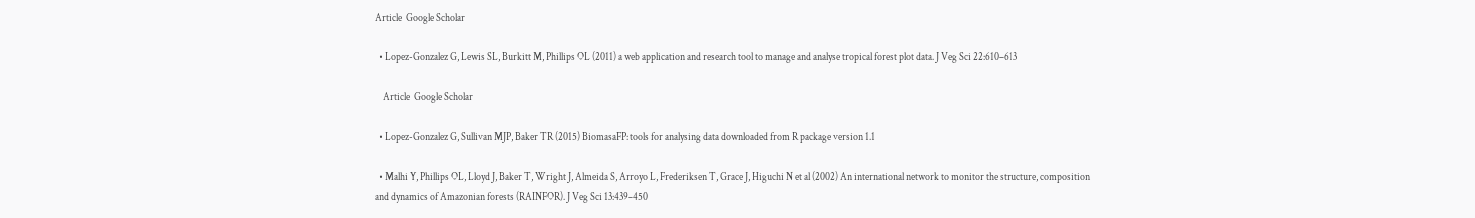Article  Google Scholar

  • Lopez-Gonzalez G, Lewis SL, Burkitt M, Phillips OL (2011) a web application and research tool to manage and analyse tropical forest plot data. J Veg Sci 22:610–613

    Article  Google Scholar

  • Lopez-Gonzalez G, Sullivan MJP, Baker TR (2015) BiomasaFP: tools for analysing data downloaded from R package version 1.1

  • Malhi Y, Phillips OL, Lloyd J, Baker T, Wright J, Almeida S, Arroyo L, Frederiksen T, Grace J, Higuchi N et al (2002) An international network to monitor the structure, composition and dynamics of Amazonian forests (RAINFOR). J Veg Sci 13:439–450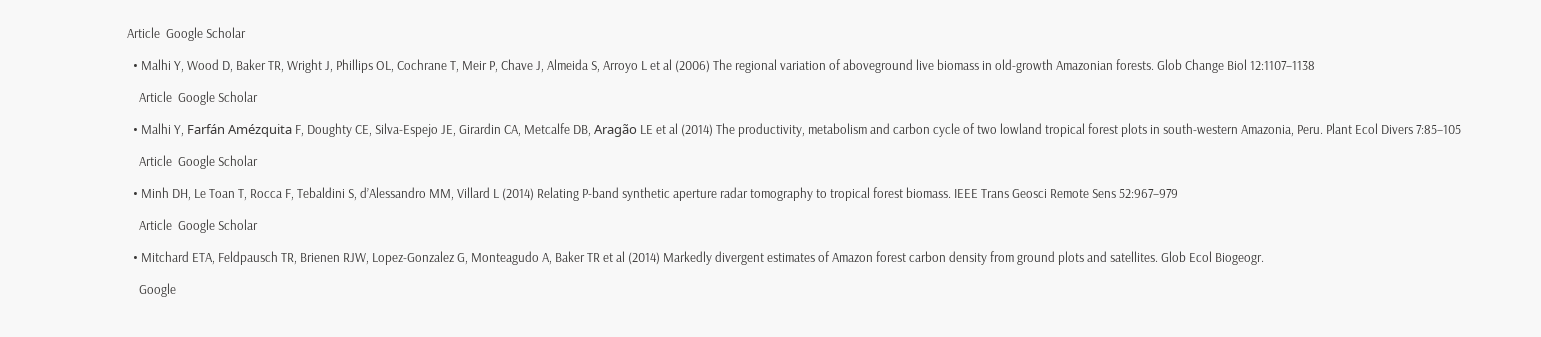Article  Google Scholar

  • Malhi Y, Wood D, Baker TR, Wright J, Phillips OL, Cochrane T, Meir P, Chave J, Almeida S, Arroyo L et al (2006) The regional variation of aboveground live biomass in old-growth Amazonian forests. Glob Change Biol 12:1107–1138

    Article  Google Scholar

  • Malhi Y, Farfán Amézquita F, Doughty CE, Silva-Espejo JE, Girardin CA, Metcalfe DB, Aragão LE et al (2014) The productivity, metabolism and carbon cycle of two lowland tropical forest plots in south-western Amazonia, Peru. Plant Ecol Divers 7:85–105

    Article  Google Scholar

  • Minh DH, Le Toan T, Rocca F, Tebaldini S, d’Alessandro MM, Villard L (2014) Relating P-band synthetic aperture radar tomography to tropical forest biomass. IEEE Trans Geosci Remote Sens 52:967–979

    Article  Google Scholar

  • Mitchard ETA, Feldpausch TR, Brienen RJW, Lopez-Gonzalez G, Monteagudo A, Baker TR et al (2014) Markedly divergent estimates of Amazon forest carbon density from ground plots and satellites. Glob Ecol Biogeogr.

    Google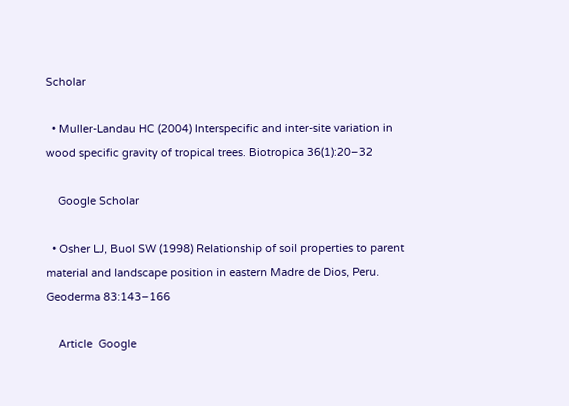Scholar

  • Muller-Landau HC (2004) Interspecific and inter-site variation in wood specific gravity of tropical trees. Biotropica 36(1):20–32

    Google Scholar

  • Osher LJ, Buol SW (1998) Relationship of soil properties to parent material and landscape position in eastern Madre de Dios, Peru. Geoderma 83:143–166

    Article  Google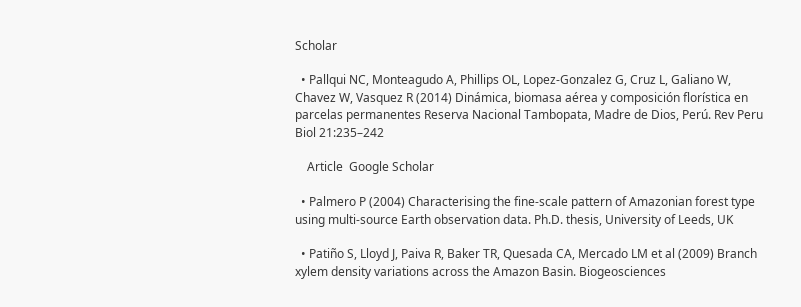Scholar

  • Pallqui NC, Monteagudo A, Phillips OL, Lopez-Gonzalez G, Cruz L, Galiano W, Chavez W, Vasquez R (2014) Dinámica, biomasa aérea y composición florística en parcelas permanentes Reserva Nacional Tambopata, Madre de Dios, Perú. Rev Peru Biol 21:235–242

    Article  Google Scholar

  • Palmero P (2004) Characterising the fine-scale pattern of Amazonian forest type using multi-source Earth observation data. Ph.D. thesis, University of Leeds, UK

  • Patiño S, Lloyd J, Paiva R, Baker TR, Quesada CA, Mercado LM et al (2009) Branch xylem density variations across the Amazon Basin. Biogeosciences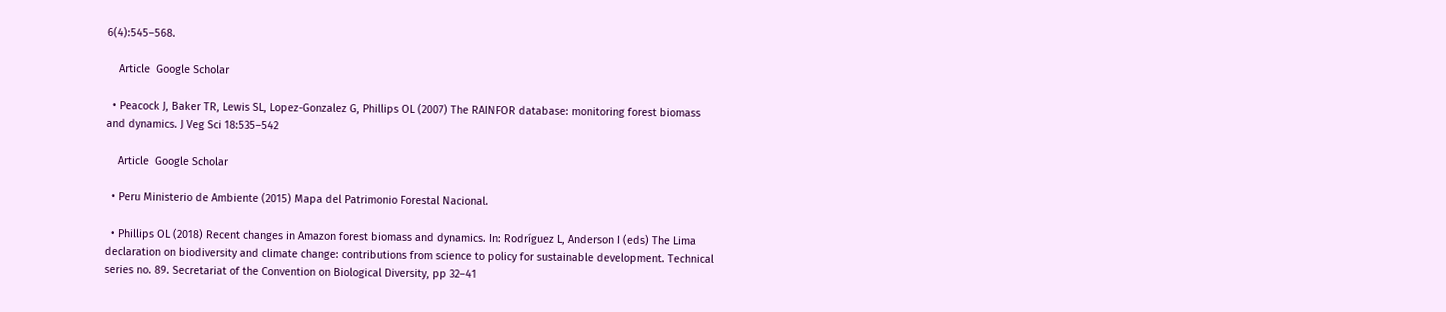6(4):545–568.

    Article  Google Scholar

  • Peacock J, Baker TR, Lewis SL, Lopez-Gonzalez G, Phillips OL (2007) The RAINFOR database: monitoring forest biomass and dynamics. J Veg Sci 18:535–542

    Article  Google Scholar

  • Peru Ministerio de Ambiente (2015) Mapa del Patrimonio Forestal Nacional.

  • Phillips OL (2018) Recent changes in Amazon forest biomass and dynamics. In: Rodríguez L, Anderson I (eds) The Lima declaration on biodiversity and climate change: contributions from science to policy for sustainable development. Technical series no. 89. Secretariat of the Convention on Biological Diversity, pp 32–41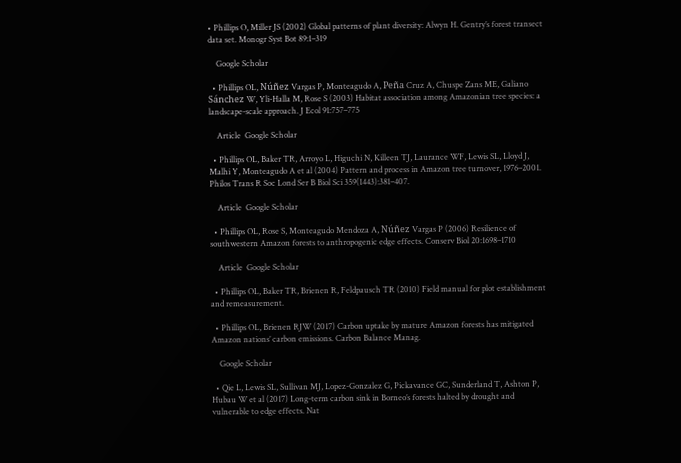• Phillips O, Miller JS (2002) Global patterns of plant diversity: Alwyn H. Gentry’s forest transect data set. Monogr Syst Bot 89:1–319

    Google Scholar

  • Phillips OL, Núñez Vargas P, Monteagudo A, Peña Cruz A, Chuspe Zans ME, Galiano Sánchez W, Yli-Halla M, Rose S (2003) Habitat association among Amazonian tree species: a landscape-scale approach. J Ecol 91:757–775

    Article  Google Scholar

  • Phillips OL, Baker TR, Arroyo L, Higuchi N, Killeen TJ, Laurance WF, Lewis SL, Lloyd J, Malhi Y, Monteagudo A et al (2004) Pattern and process in Amazon tree turnover, 1976–2001. Philos Trans R Soc Lond Ser B Biol Sci 359(1443):381–407.

    Article  Google Scholar

  • Phillips OL, Rose S, Monteagudo Mendoza A, Núñez Vargas P (2006) Resilience of southwestern Amazon forests to anthropogenic edge effects. Conserv Biol 20:1698–1710

    Article  Google Scholar

  • Phillips OL, Baker TR, Brienen R, Feldpausch TR (2010) Field manual for plot establishment and remeasurement.

  • Phillips OL, Brienen RJW (2017) Carbon uptake by mature Amazon forests has mitigated Amazon nations’ carbon emissions. Carbon Balance Manag.

    Google Scholar

  • Qie L, Lewis SL, Sullivan MJ, Lopez-Gonzalez G, Pickavance GC, Sunderland T, Ashton P, Hubau W et al (2017) Long-term carbon sink in Borneo’s forests halted by drought and vulnerable to edge effects. Nat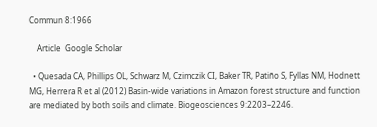Commun 8:1966

    Article  Google Scholar

  • Quesada CA, Phillips OL, Schwarz M, Czimczik CI, Baker TR, Patiño S, Fyllas NM, Hodnett MG, Herrera R et al (2012) Basin-wide variations in Amazon forest structure and function are mediated by both soils and climate. Biogeosciences 9:2203–2246.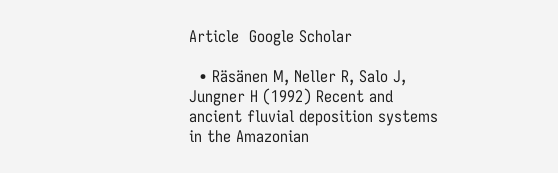Article  Google Scholar

  • Räsänen M, Neller R, Salo J, Jungner H (1992) Recent and ancient fluvial deposition systems in the Amazonian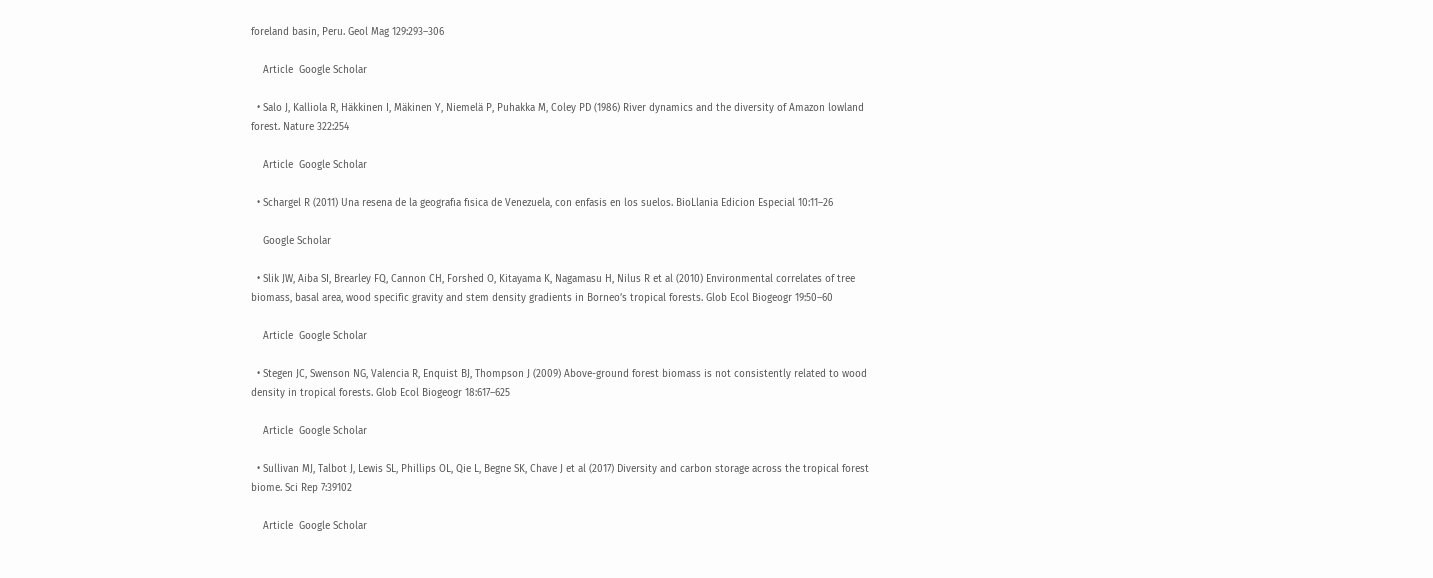foreland basin, Peru. Geol Mag 129:293–306

    Article  Google Scholar

  • Salo J, Kalliola R, Häkkinen I, Mäkinen Y, Niemelä P, Puhakka M, Coley PD (1986) River dynamics and the diversity of Amazon lowland forest. Nature 322:254

    Article  Google Scholar

  • Schargel R (2011) Una resena de la geografıa fısica de Venezuela, con enfasis en los suelos. BioLlania Edicion Especial 10:11–26

    Google Scholar

  • Slik JW, Aiba SI, Brearley FQ, Cannon CH, Forshed O, Kitayama K, Nagamasu H, Nilus R et al (2010) Environmental correlates of tree biomass, basal area, wood specific gravity and stem density gradients in Borneo’s tropical forests. Glob Ecol Biogeogr 19:50–60

    Article  Google Scholar

  • Stegen JC, Swenson NG, Valencia R, Enquist BJ, Thompson J (2009) Above-ground forest biomass is not consistently related to wood density in tropical forests. Glob Ecol Biogeogr 18:617–625

    Article  Google Scholar

  • Sullivan MJ, Talbot J, Lewis SL, Phillips OL, Qie L, Begne SK, Chave J et al (2017) Diversity and carbon storage across the tropical forest biome. Sci Rep 7:39102

    Article  Google Scholar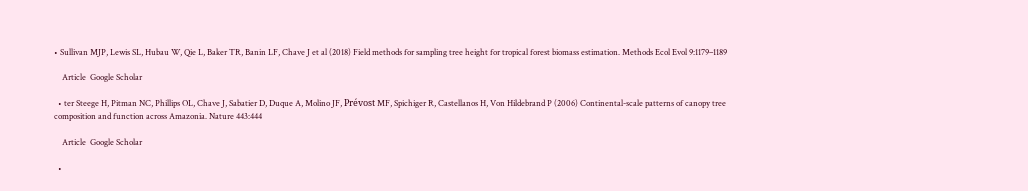• Sullivan MJP, Lewis SL, Hubau W, Qie L, Baker TR, Banin LF, Chave J et al (2018) Field methods for sampling tree height for tropical forest biomass estimation. Methods Ecol Evol 9:1179–1189

    Article  Google Scholar

  • ter Steege H, Pitman NC, Phillips OL, Chave J, Sabatier D, Duque A, Molino JF, Prévost MF, Spichiger R, Castellanos H, Von Hildebrand P (2006) Continental-scale patterns of canopy tree composition and function across Amazonia. Nature 443:444

    Article  Google Scholar

  •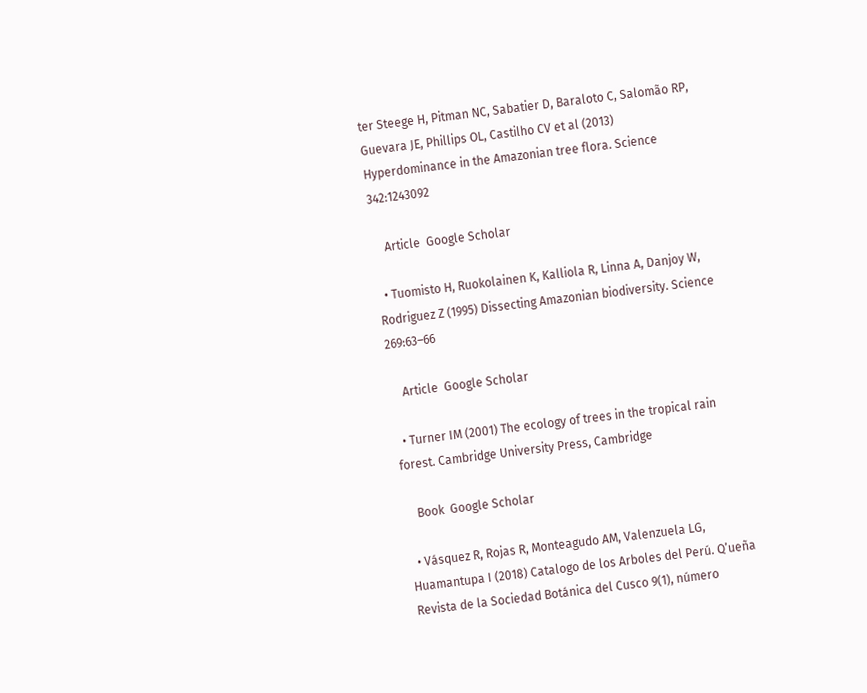ter Steege H, Pitman NC, Sabatier D, Baraloto C, Salomão RP, Guevara JE, Phillips OL, Castilho CV et al (2013) Hyperdominance in the Amazonian tree flora. Science 342:1243092

    Article  Google Scholar

  • Tuomisto H, Ruokolainen K, Kalliola R, Linna A, Danjoy W, Rodriguez Z (1995) Dissecting Amazonian biodiversity. Science 269:63–66

    Article  Google Scholar

  • Turner IM (2001) The ecology of trees in the tropical rain forest. Cambridge University Press, Cambridge

    Book  Google Scholar

  • Vásquez R, Rojas R, Monteagudo AM, Valenzuela LG, Huamantupa I (2018) Catalogo de los Arboles del Perú. Q’ueña Revista de la Sociedad Botánica del Cusco 9(1), número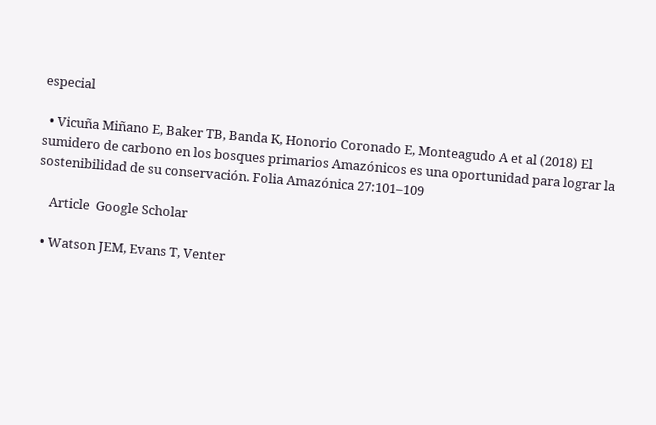especial

  • Vicuña Miñano E, Baker TB, Banda K, Honorio Coronado E, Monteagudo A et al (2018) El sumidero de carbono en los bosques primarios Amazónicos es una oportunidad para lograr la sostenibilidad de su conservación. Folia Amazónica 27:101–109

    Article  Google Scholar

  • Watson JEM, Evans T, Venter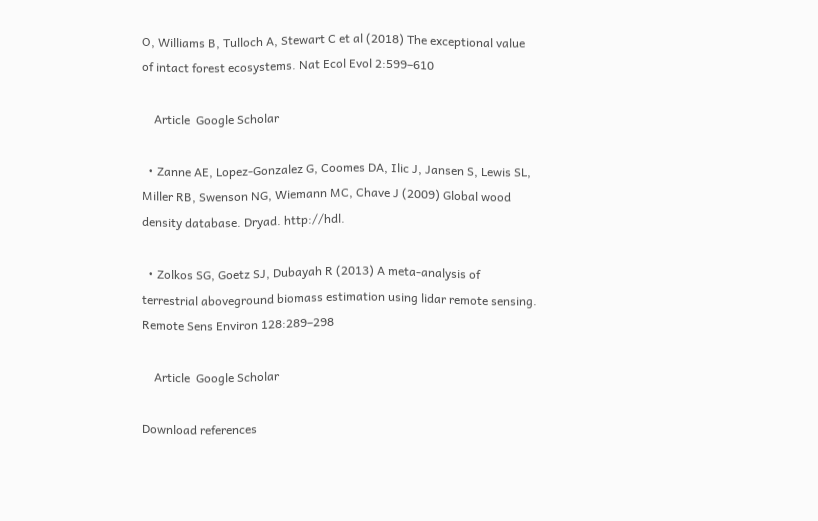O, Williams B, Tulloch A, Stewart C et al (2018) The exceptional value of intact forest ecosystems. Nat Ecol Evol 2:599–610

    Article  Google Scholar

  • Zanne AE, Lopez-Gonzalez G, Coomes DA, Ilic J, Jansen S, Lewis SL, Miller RB, Swenson NG, Wiemann MC, Chave J (2009) Global wood density database. Dryad. http://hdl.

  • Zolkos SG, Goetz SJ, Dubayah R (2013) A meta-analysis of terrestrial aboveground biomass estimation using lidar remote sensing. Remote Sens Environ 128:289–298

    Article  Google Scholar

Download references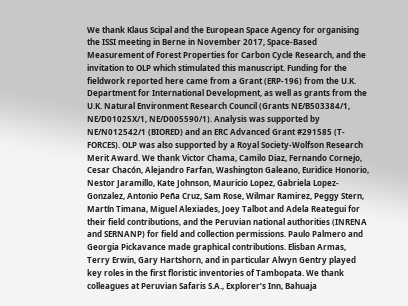We thank Klaus Scipal and the European Space Agency for organising the ISSI meeting in Berne in November 2017, Space-Based Measurement of Forest Properties for Carbon Cycle Research, and the invitation to OLP which stimulated this manuscript. Funding for the fieldwork reported here came from a Grant (ERP-196) from the U.K. Department for International Development, as well as grants from the U.K. Natural Environment Research Council (Grants NE/B503384/1, NE/D01025X/1, NE/D005590/1). Analysis was supported by NE/N012542/1 (BIORED) and an ERC Advanced Grant #291585 (T-FORCES). OLP was also supported by a Royal Society-Wolfson Research Merit Award. We thank Victor Chama, Camilo Diaz, Fernando Cornejo, Cesar Chacón, Alejandro Farfan, Washington Galeano, Euridice Honorio, Nestor Jaramillo, Kate Johnson, Mauricio Lopez, Gabriela Lopez-Gonzalez, Antonio Peña Cruz, Sam Rose, Wilmar Ramirez, Peggy Stern, Martín Timana, Miguel Alexiades, Joey Talbot and Adela Reategui for their field contributions, and the Peruvian national authorities (INRENA and SERNANP) for field and collection permissions. Paulo Palmero and Georgia Pickavance made graphical contributions. Elisban Armas, Terry Erwin, Gary Hartshorn, and in particular Alwyn Gentry played key roles in the first floristic inventories of Tambopata. We thank colleagues at Peruvian Safaris S.A., Explorer’s Inn, Bahuaja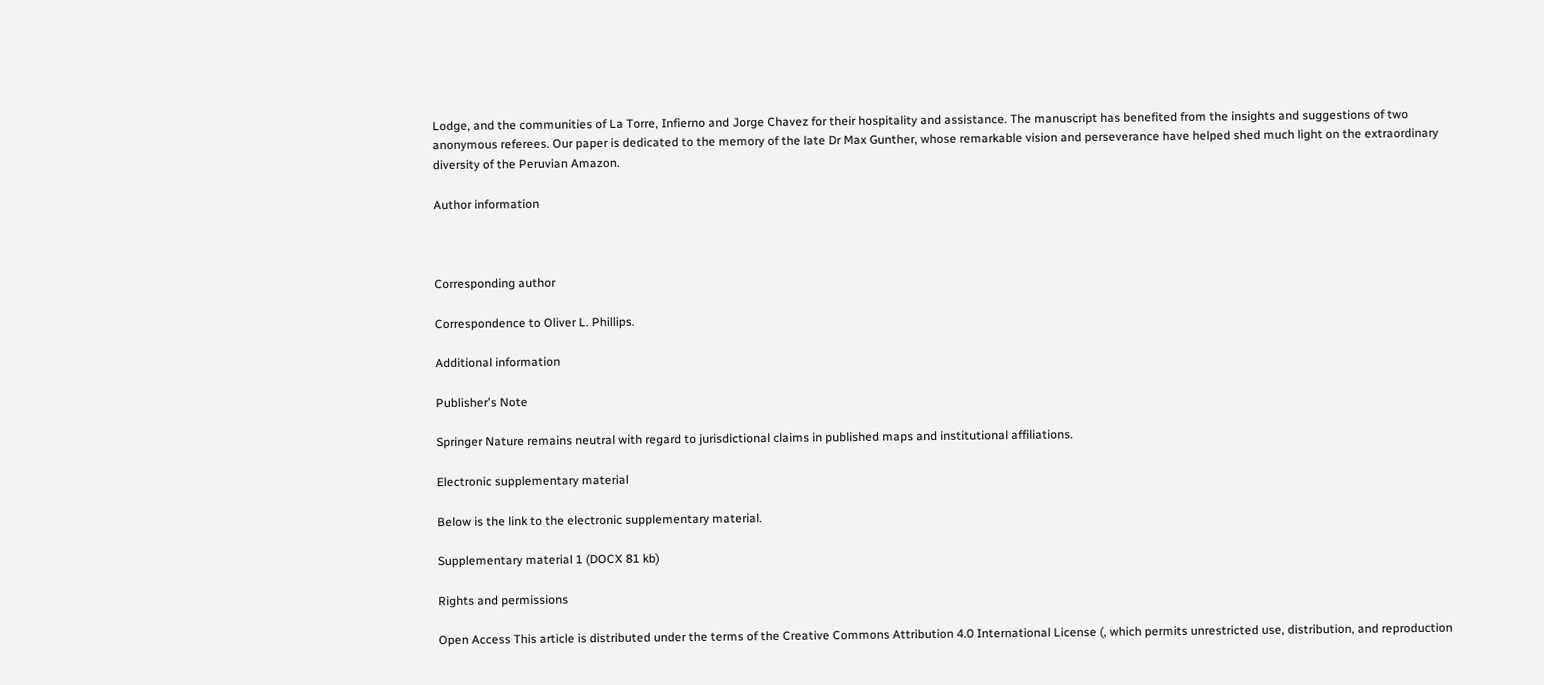Lodge, and the communities of La Torre, Infierno and Jorge Chavez for their hospitality and assistance. The manuscript has benefited from the insights and suggestions of two anonymous referees. Our paper is dedicated to the memory of the late Dr Max Gunther, whose remarkable vision and perseverance have helped shed much light on the extraordinary diversity of the Peruvian Amazon.

Author information



Corresponding author

Correspondence to Oliver L. Phillips.

Additional information

Publisher's Note

Springer Nature remains neutral with regard to jurisdictional claims in published maps and institutional affiliations.

Electronic supplementary material

Below is the link to the electronic supplementary material.

Supplementary material 1 (DOCX 81 kb)

Rights and permissions

Open Access This article is distributed under the terms of the Creative Commons Attribution 4.0 International License (, which permits unrestricted use, distribution, and reproduction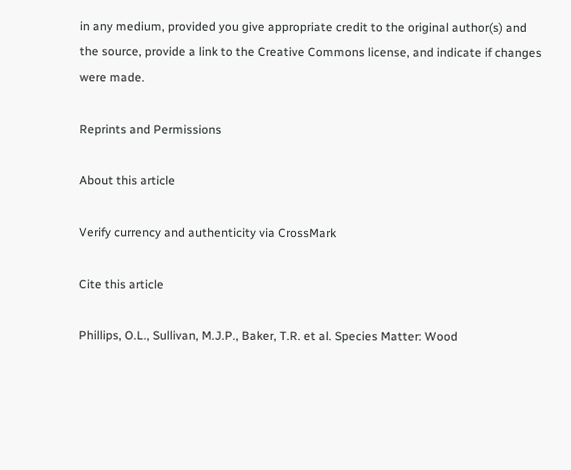in any medium, provided you give appropriate credit to the original author(s) and the source, provide a link to the Creative Commons license, and indicate if changes were made.

Reprints and Permissions

About this article

Verify currency and authenticity via CrossMark

Cite this article

Phillips, O.L., Sullivan, M.J.P., Baker, T.R. et al. Species Matter: Wood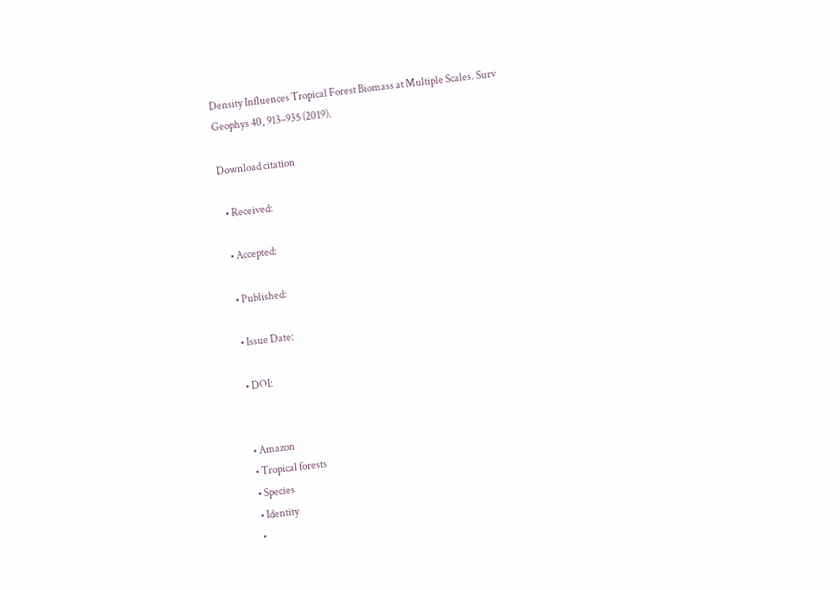Density Influences Tropical Forest Biomass at Multiple Scales. Surv Geophys 40, 913–935 (2019).

Download citation

  • Received:

  • Accepted:

  • Published:

  • Issue Date:

  • DOI:


  • Amazon
  • Tropical forests
  • Species
  • Identity
  •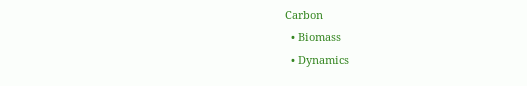Carbon
  • Biomass
  • Dynamics